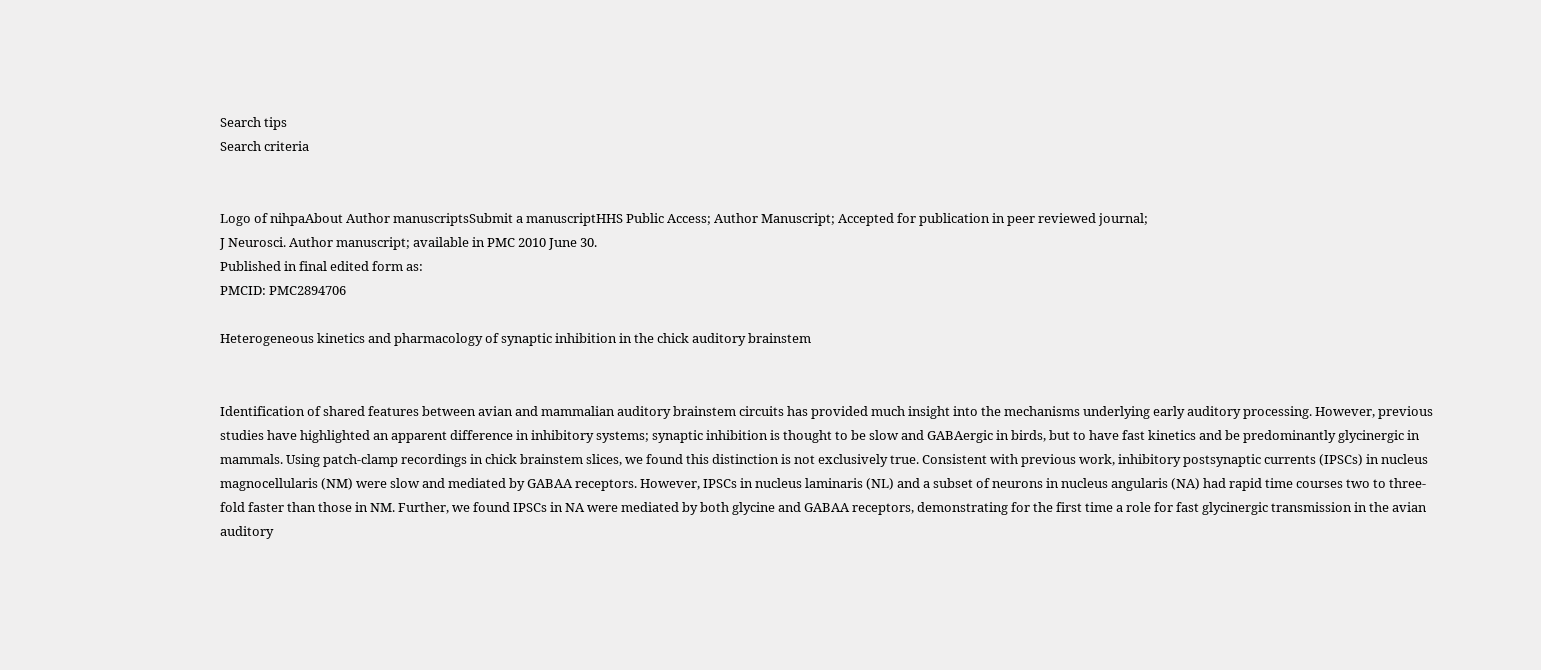Search tips
Search criteria


Logo of nihpaAbout Author manuscriptsSubmit a manuscriptHHS Public Access; Author Manuscript; Accepted for publication in peer reviewed journal;
J Neurosci. Author manuscript; available in PMC 2010 June 30.
Published in final edited form as:
PMCID: PMC2894706

Heterogeneous kinetics and pharmacology of synaptic inhibition in the chick auditory brainstem


Identification of shared features between avian and mammalian auditory brainstem circuits has provided much insight into the mechanisms underlying early auditory processing. However, previous studies have highlighted an apparent difference in inhibitory systems; synaptic inhibition is thought to be slow and GABAergic in birds, but to have fast kinetics and be predominantly glycinergic in mammals. Using patch-clamp recordings in chick brainstem slices, we found this distinction is not exclusively true. Consistent with previous work, inhibitory postsynaptic currents (IPSCs) in nucleus magnocellularis (NM) were slow and mediated by GABAA receptors. However, IPSCs in nucleus laminaris (NL) and a subset of neurons in nucleus angularis (NA) had rapid time courses two to three-fold faster than those in NM. Further, we found IPSCs in NA were mediated by both glycine and GABAA receptors, demonstrating for the first time a role for fast glycinergic transmission in the avian auditory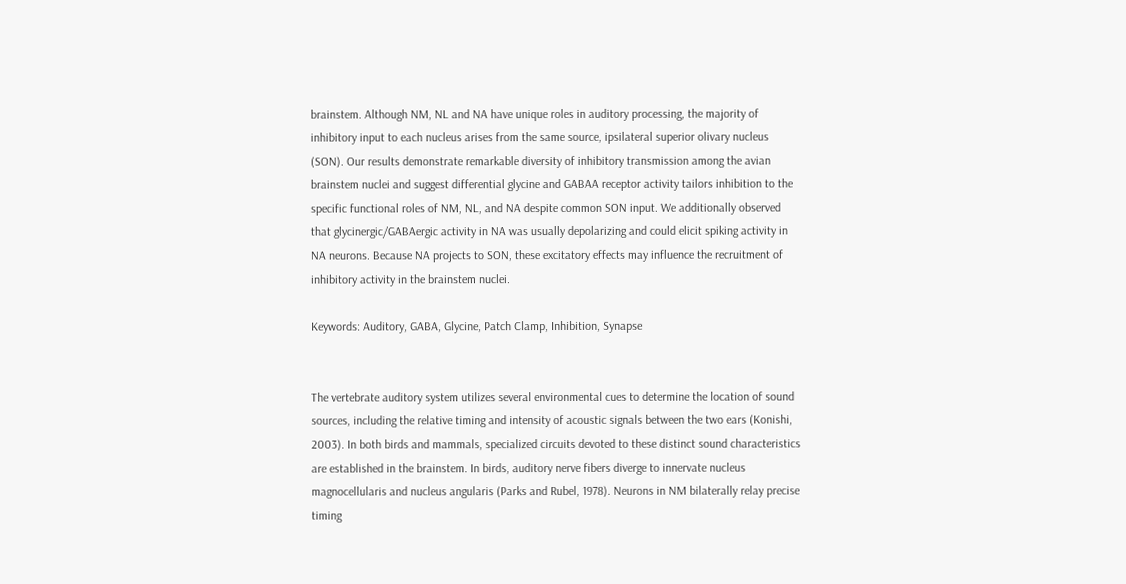brainstem. Although NM, NL and NA have unique roles in auditory processing, the majority of inhibitory input to each nucleus arises from the same source, ipsilateral superior olivary nucleus (SON). Our results demonstrate remarkable diversity of inhibitory transmission among the avian brainstem nuclei and suggest differential glycine and GABAA receptor activity tailors inhibition to the specific functional roles of NM, NL, and NA despite common SON input. We additionally observed that glycinergic/GABAergic activity in NA was usually depolarizing and could elicit spiking activity in NA neurons. Because NA projects to SON, these excitatory effects may influence the recruitment of inhibitory activity in the brainstem nuclei.

Keywords: Auditory, GABA, Glycine, Patch Clamp, Inhibition, Synapse


The vertebrate auditory system utilizes several environmental cues to determine the location of sound sources, including the relative timing and intensity of acoustic signals between the two ears (Konishi, 2003). In both birds and mammals, specialized circuits devoted to these distinct sound characteristics are established in the brainstem. In birds, auditory nerve fibers diverge to innervate nucleus magnocellularis and nucleus angularis (Parks and Rubel, 1978). Neurons in NM bilaterally relay precise timing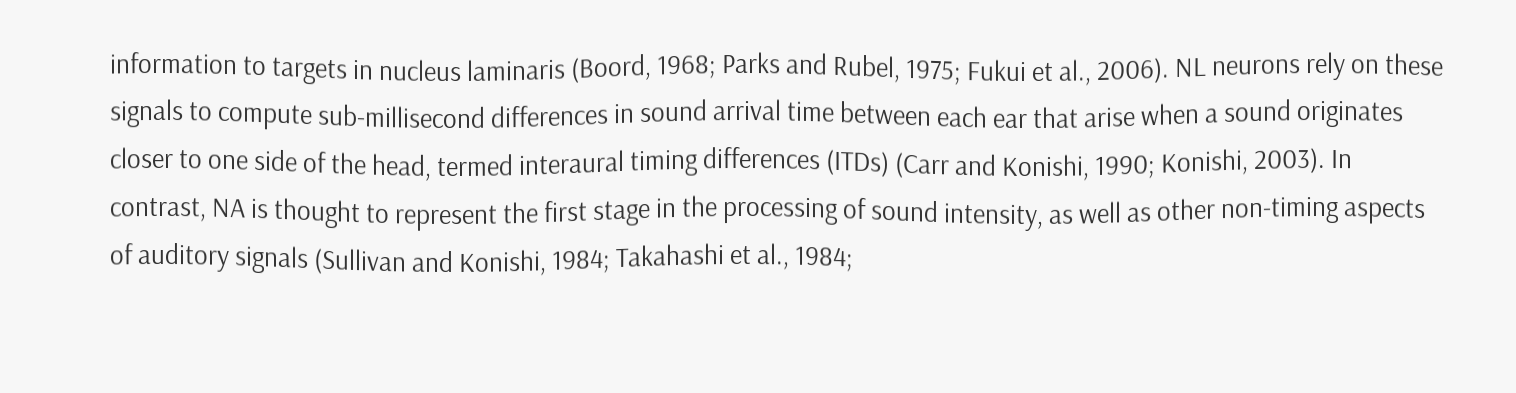information to targets in nucleus laminaris (Boord, 1968; Parks and Rubel, 1975; Fukui et al., 2006). NL neurons rely on these signals to compute sub-millisecond differences in sound arrival time between each ear that arise when a sound originates closer to one side of the head, termed interaural timing differences (ITDs) (Carr and Konishi, 1990; Konishi, 2003). In contrast, NA is thought to represent the first stage in the processing of sound intensity, as well as other non-timing aspects of auditory signals (Sullivan and Konishi, 1984; Takahashi et al., 1984;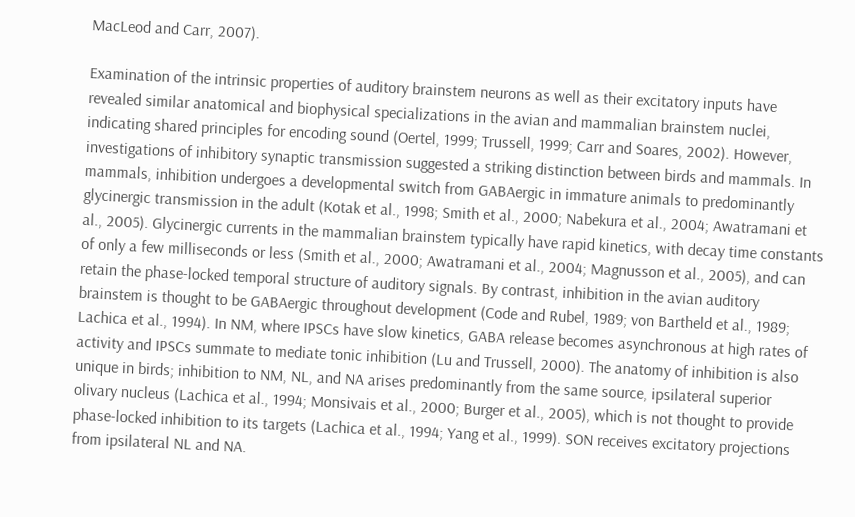MacLeod and Carr, 2007).

Examination of the intrinsic properties of auditory brainstem neurons as well as their excitatory inputs have revealed similar anatomical and biophysical specializations in the avian and mammalian brainstem nuclei, indicating shared principles for encoding sound (Oertel, 1999; Trussell, 1999; Carr and Soares, 2002). However, investigations of inhibitory synaptic transmission suggested a striking distinction between birds and mammals. In mammals, inhibition undergoes a developmental switch from GABAergic in immature animals to predominantly glycinergic transmission in the adult (Kotak et al., 1998; Smith et al., 2000; Nabekura et al., 2004; Awatramani et al., 2005). Glycinergic currents in the mammalian brainstem typically have rapid kinetics, with decay time constants of only a few milliseconds or less (Smith et al., 2000; Awatramani et al., 2004; Magnusson et al., 2005), and can retain the phase-locked temporal structure of auditory signals. By contrast, inhibition in the avian auditory brainstem is thought to be GABAergic throughout development (Code and Rubel, 1989; von Bartheld et al., 1989; Lachica et al., 1994). In NM, where IPSCs have slow kinetics, GABA release becomes asynchronous at high rates of activity and IPSCs summate to mediate tonic inhibition (Lu and Trussell, 2000). The anatomy of inhibition is also unique in birds; inhibition to NM, NL, and NA arises predominantly from the same source, ipsilateral superior olivary nucleus (Lachica et al., 1994; Monsivais et al., 2000; Burger et al., 2005), which is not thought to provide phase-locked inhibition to its targets (Lachica et al., 1994; Yang et al., 1999). SON receives excitatory projections from ipsilateral NL and NA.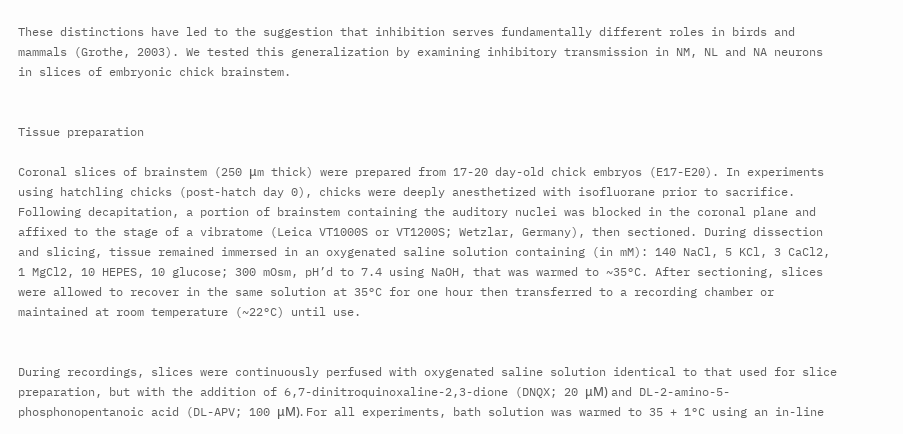These distinctions have led to the suggestion that inhibition serves fundamentally different roles in birds and mammals (Grothe, 2003). We tested this generalization by examining inhibitory transmission in NM, NL and NA neurons in slices of embryonic chick brainstem.


Tissue preparation

Coronal slices of brainstem (250 μm thick) were prepared from 17-20 day-old chick embryos (E17-E20). In experiments using hatchling chicks (post-hatch day 0), chicks were deeply anesthetized with isofluorane prior to sacrifice. Following decapitation, a portion of brainstem containing the auditory nuclei was blocked in the coronal plane and affixed to the stage of a vibratome (Leica VT1000S or VT1200S; Wetzlar, Germany), then sectioned. During dissection and slicing, tissue remained immersed in an oxygenated saline solution containing (in mM): 140 NaCl, 5 KCl, 3 CaCl2, 1 MgCl2, 10 HEPES, 10 glucose; 300 mOsm, pH’d to 7.4 using NaOH, that was warmed to ~35°C. After sectioning, slices were allowed to recover in the same solution at 35°C for one hour then transferred to a recording chamber or maintained at room temperature (~22°C) until use.


During recordings, slices were continuously perfused with oxygenated saline solution identical to that used for slice preparation, but with the addition of 6,7-dinitroquinoxaline-2,3-dione (DNQX; 20 μM) and DL-2-amino-5-phosphonopentanoic acid (DL-APV; 100 μM). For all experiments, bath solution was warmed to 35 + 1°C using an in-line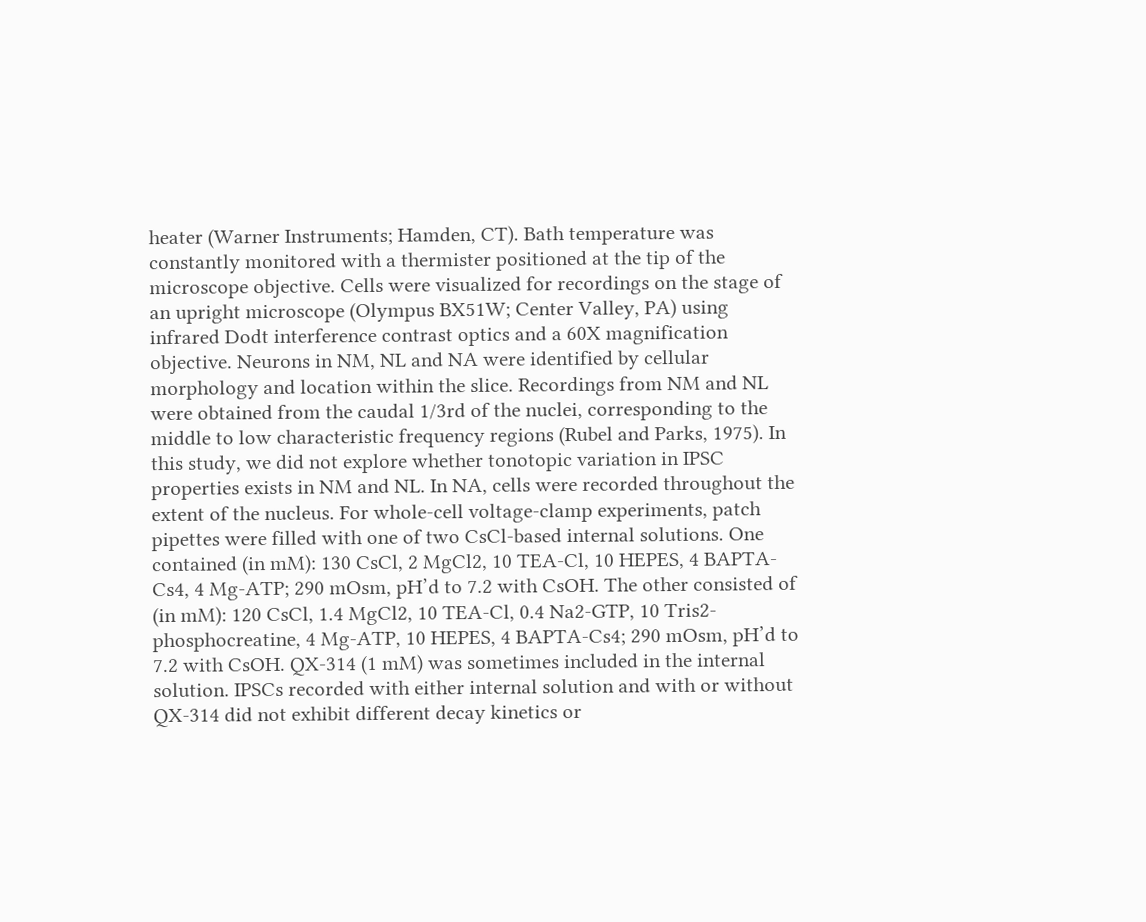heater (Warner Instruments; Hamden, CT). Bath temperature was constantly monitored with a thermister positioned at the tip of the microscope objective. Cells were visualized for recordings on the stage of an upright microscope (Olympus BX51W; Center Valley, PA) using infrared Dodt interference contrast optics and a 60X magnification objective. Neurons in NM, NL and NA were identified by cellular morphology and location within the slice. Recordings from NM and NL were obtained from the caudal 1/3rd of the nuclei, corresponding to the middle to low characteristic frequency regions (Rubel and Parks, 1975). In this study, we did not explore whether tonotopic variation in IPSC properties exists in NM and NL. In NA, cells were recorded throughout the extent of the nucleus. For whole-cell voltage-clamp experiments, patch pipettes were filled with one of two CsCl-based internal solutions. One contained (in mM): 130 CsCl, 2 MgCl2, 10 TEA-Cl, 10 HEPES, 4 BAPTA-Cs4, 4 Mg-ATP; 290 mOsm, pH’d to 7.2 with CsOH. The other consisted of (in mM): 120 CsCl, 1.4 MgCl2, 10 TEA-Cl, 0.4 Na2-GTP, 10 Tris2-phosphocreatine, 4 Mg-ATP, 10 HEPES, 4 BAPTA-Cs4; 290 mOsm, pH’d to 7.2 with CsOH. QX-314 (1 mM) was sometimes included in the internal solution. IPSCs recorded with either internal solution and with or without QX-314 did not exhibit different decay kinetics or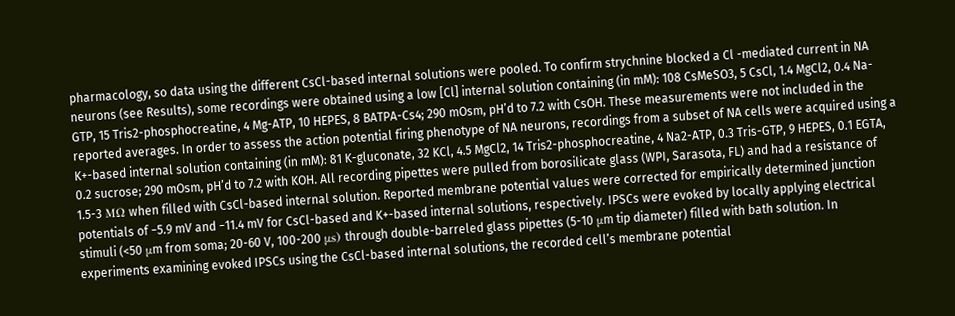pharmacology, so data using the different CsCl-based internal solutions were pooled. To confirm strychnine blocked a Cl -mediated current in NA neurons (see Results), some recordings were obtained using a low [Cl] internal solution containing (in mM): 108 CsMeSO3, 5 CsCl, 1.4 MgCl2, 0.4 Na-GTP, 15 Tris2-phosphocreatine, 4 Mg-ATP, 10 HEPES, 8 BATPA-Cs4; 290 mOsm, pH’d to 7.2 with CsOH. These measurements were not included in the reported averages. In order to assess the action potential firing phenotype of NA neurons, recordings from a subset of NA cells were acquired using a K+-based internal solution containing (in mM): 81 K-gluconate, 32 KCl, 4.5 MgCl2, 14 Tris2-phosphocreatine, 4 Na2-ATP, 0.3 Tris-GTP, 9 HEPES, 0.1 EGTA, 0.2 sucrose; 290 mOsm, pH’d to 7.2 with KOH. All recording pipettes were pulled from borosilicate glass (WPI, Sarasota, FL) and had a resistance of 1.5-3 MΩ when filled with CsCl-based internal solution. Reported membrane potential values were corrected for empirically determined junction potentials of −5.9 mV and −11.4 mV for CsCl-based and K+-based internal solutions, respectively. IPSCs were evoked by locally applying electrical stimuli (<50 μm from soma; 20-60 V, 100-200 μs) through double-barreled glass pipettes (5-10 μm tip diameter) filled with bath solution. In experiments examining evoked IPSCs using the CsCl-based internal solutions, the recorded cell’s membrane potential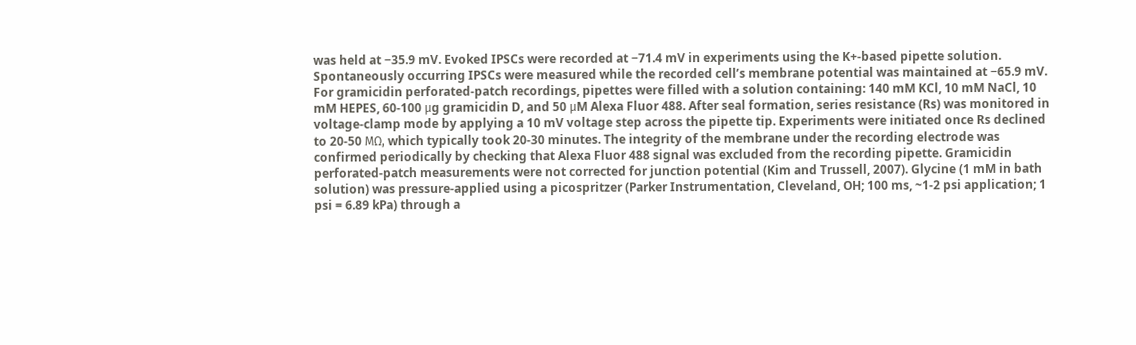was held at −35.9 mV. Evoked IPSCs were recorded at −71.4 mV in experiments using the K+-based pipette solution. Spontaneously occurring IPSCs were measured while the recorded cell’s membrane potential was maintained at −65.9 mV. For gramicidin perforated-patch recordings, pipettes were filled with a solution containing: 140 mM KCl, 10 mM NaCl, 10 mM HEPES, 60-100 μg gramicidin D, and 50 μM Alexa Fluor 488. After seal formation, series resistance (Rs) was monitored in voltage-clamp mode by applying a 10 mV voltage step across the pipette tip. Experiments were initiated once Rs declined to 20-50 MΩ, which typically took 20-30 minutes. The integrity of the membrane under the recording electrode was confirmed periodically by checking that Alexa Fluor 488 signal was excluded from the recording pipette. Gramicidin perforated-patch measurements were not corrected for junction potential (Kim and Trussell, 2007). Glycine (1 mM in bath solution) was pressure-applied using a picospritzer (Parker Instrumentation, Cleveland, OH; 100 ms, ~1-2 psi application; 1 psi = 6.89 kPa) through a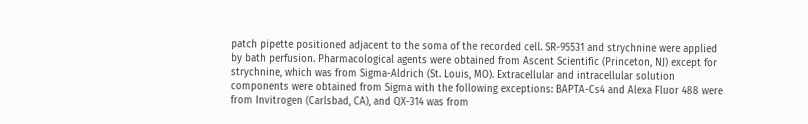patch pipette positioned adjacent to the soma of the recorded cell. SR-95531 and strychnine were applied by bath perfusion. Pharmacological agents were obtained from Ascent Scientific (Princeton, NJ) except for strychnine, which was from Sigma-Aldrich (St. Louis, MO). Extracellular and intracellular solution components were obtained from Sigma with the following exceptions: BAPTA-Cs4 and Alexa Fluor 488 were from Invitrogen (Carlsbad, CA), and QX-314 was from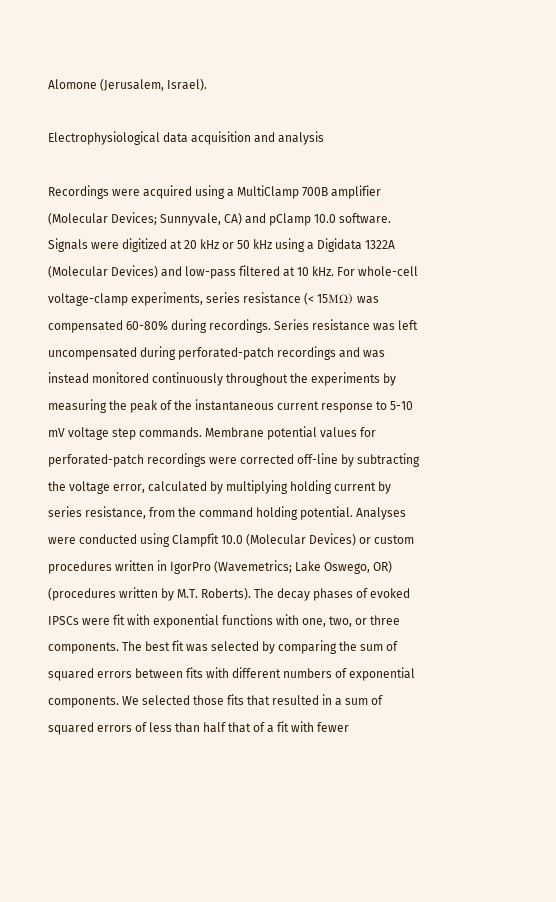Alomone (Jerusalem, Israel).

Electrophysiological data acquisition and analysis

Recordings were acquired using a MultiClamp 700B amplifier (Molecular Devices; Sunnyvale, CA) and pClamp 10.0 software. Signals were digitized at 20 kHz or 50 kHz using a Digidata 1322A (Molecular Devices) and low-pass filtered at 10 kHz. For whole-cell voltage-clamp experiments, series resistance (< 15MΩ) was compensated 60-80% during recordings. Series resistance was left uncompensated during perforated-patch recordings and was instead monitored continuously throughout the experiments by measuring the peak of the instantaneous current response to 5-10 mV voltage step commands. Membrane potential values for perforated-patch recordings were corrected off-line by subtracting the voltage error, calculated by multiplying holding current by series resistance, from the command holding potential. Analyses were conducted using Clampfit 10.0 (Molecular Devices) or custom procedures written in IgorPro (Wavemetrics; Lake Oswego, OR) (procedures written by M.T. Roberts). The decay phases of evoked IPSCs were fit with exponential functions with one, two, or three components. The best fit was selected by comparing the sum of squared errors between fits with different numbers of exponential components. We selected those fits that resulted in a sum of squared errors of less than half that of a fit with fewer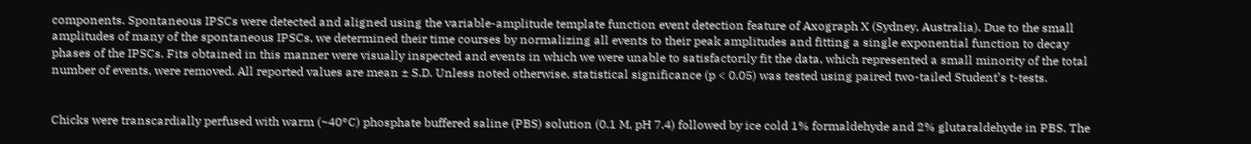components. Spontaneous IPSCs were detected and aligned using the variable-amplitude template function event detection feature of Axograph X (Sydney, Australia). Due to the small amplitudes of many of the spontaneous IPSCs, we determined their time courses by normalizing all events to their peak amplitudes and fitting a single exponential function to decay phases of the IPSCs. Fits obtained in this manner were visually inspected and events in which we were unable to satisfactorily fit the data, which represented a small minority of the total number of events, were removed. All reported values are mean ± S.D. Unless noted otherwise, statistical significance (p < 0.05) was tested using paired two-tailed Student’s t-tests.


Chicks were transcardially perfused with warm (~40°C) phosphate buffered saline (PBS) solution (0.1 M, pH 7.4) followed by ice cold 1% formaldehyde and 2% glutaraldehyde in PBS. The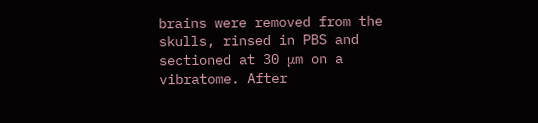brains were removed from the skulls, rinsed in PBS and sectioned at 30 μm on a vibratome. After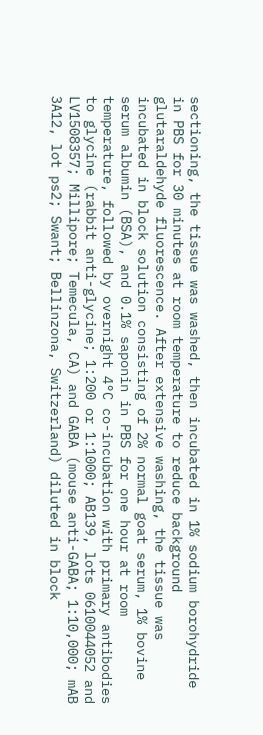sectioning, the tissue was washed, then incubated in 1% sodium borohydride in PBS for 30 minutes at room temperature to reduce background glutaraldehyde fluorescence. After extensive washing, the tissue was incubated in block solution consisting of 2% normal goat serum, 1% bovine serum albumin (BSA), and 0.1% saponin in PBS for one hour at room temperature, followed by overnight 4°C co-incubation with primary antibodies to glycine (rabbit anti-glycine; 1:200 or 1:1000; AB139, lots 0610044052 and LV1508357; Millipore; Temecula, CA) and GABA (mouse anti-GABA; 1:10,000; mAB 3A12, lot ps2; Swant; Bellinzona, Switzerland) diluted in block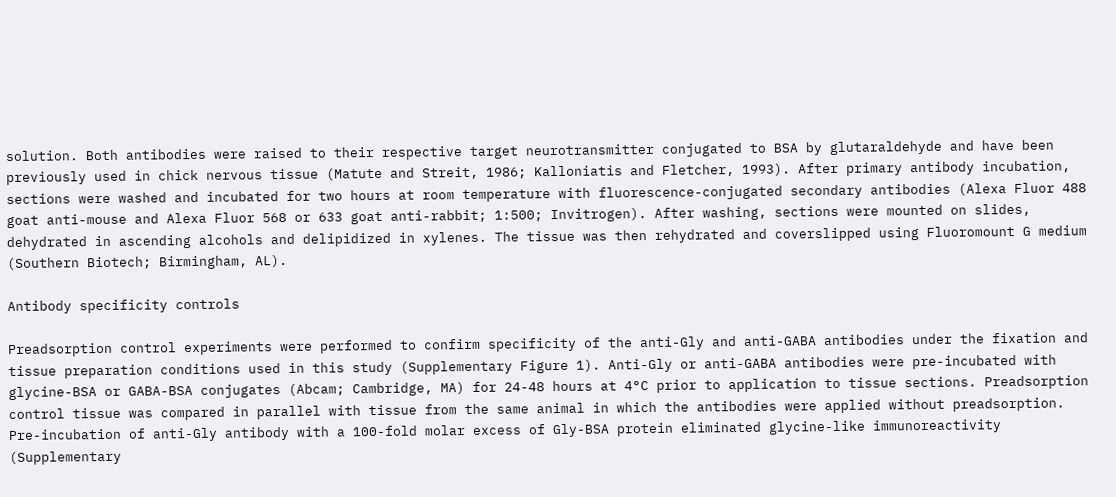solution. Both antibodies were raised to their respective target neurotransmitter conjugated to BSA by glutaraldehyde and have been previously used in chick nervous tissue (Matute and Streit, 1986; Kalloniatis and Fletcher, 1993). After primary antibody incubation, sections were washed and incubated for two hours at room temperature with fluorescence-conjugated secondary antibodies (Alexa Fluor 488 goat anti-mouse and Alexa Fluor 568 or 633 goat anti-rabbit; 1:500; Invitrogen). After washing, sections were mounted on slides, dehydrated in ascending alcohols and delipidized in xylenes. The tissue was then rehydrated and coverslipped using Fluoromount G medium (Southern Biotech; Birmingham, AL).

Antibody specificity controls

Preadsorption control experiments were performed to confirm specificity of the anti-Gly and anti-GABA antibodies under the fixation and tissue preparation conditions used in this study (Supplementary Figure 1). Anti-Gly or anti-GABA antibodies were pre-incubated with glycine-BSA or GABA-BSA conjugates (Abcam; Cambridge, MA) for 24-48 hours at 4°C prior to application to tissue sections. Preadsorption control tissue was compared in parallel with tissue from the same animal in which the antibodies were applied without preadsorption. Pre-incubation of anti-Gly antibody with a 100-fold molar excess of Gly-BSA protein eliminated glycine-like immunoreactivity (Supplementary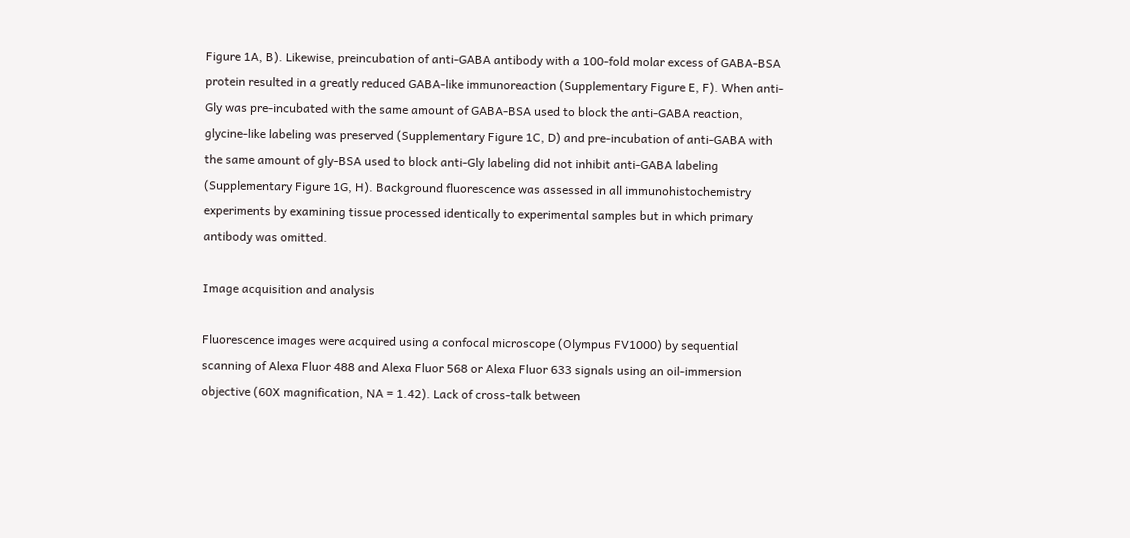Figure 1A, B). Likewise, preincubation of anti-GABA antibody with a 100-fold molar excess of GABA-BSA protein resulted in a greatly reduced GABA-like immunoreaction (Supplementary Figure E, F). When anti-Gly was pre-incubated with the same amount of GABA-BSA used to block the anti-GABA reaction, glycine-like labeling was preserved (Supplementary Figure 1C, D) and pre-incubation of anti-GABA with the same amount of gly-BSA used to block anti-Gly labeling did not inhibit anti-GABA labeling (Supplementary Figure 1G, H). Background fluorescence was assessed in all immunohistochemistry experiments by examining tissue processed identically to experimental samples but in which primary antibody was omitted.

Image acquisition and analysis

Fluorescence images were acquired using a confocal microscope (Olympus FV1000) by sequential scanning of Alexa Fluor 488 and Alexa Fluor 568 or Alexa Fluor 633 signals using an oil-immersion objective (60X magnification, NA = 1.42). Lack of cross-talk between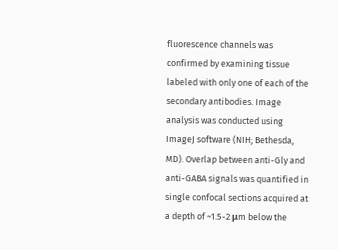fluorescence channels was confirmed by examining tissue labeled with only one of each of the secondary antibodies. Image analysis was conducted using ImageJ software (NIH; Bethesda, MD). Overlap between anti-Gly and anti-GABA signals was quantified in single confocal sections acquired at a depth of ~1.5-2 μm below the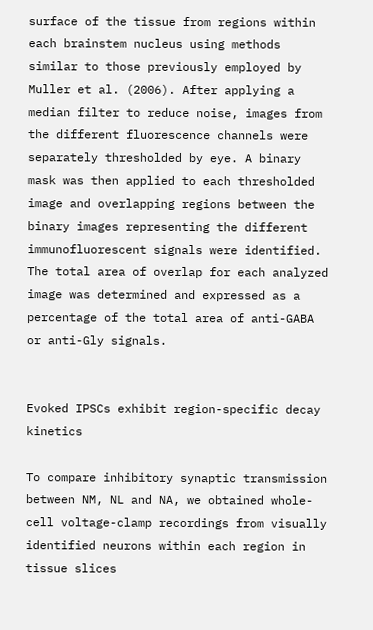surface of the tissue from regions within each brainstem nucleus using methods similar to those previously employed by Muller et al. (2006). After applying a median filter to reduce noise, images from the different fluorescence channels were separately thresholded by eye. A binary mask was then applied to each thresholded image and overlapping regions between the binary images representing the different immunofluorescent signals were identified. The total area of overlap for each analyzed image was determined and expressed as a percentage of the total area of anti-GABA or anti-Gly signals.


Evoked IPSCs exhibit region-specific decay kinetics

To compare inhibitory synaptic transmission between NM, NL and NA, we obtained whole-cell voltage-clamp recordings from visually identified neurons within each region in tissue slices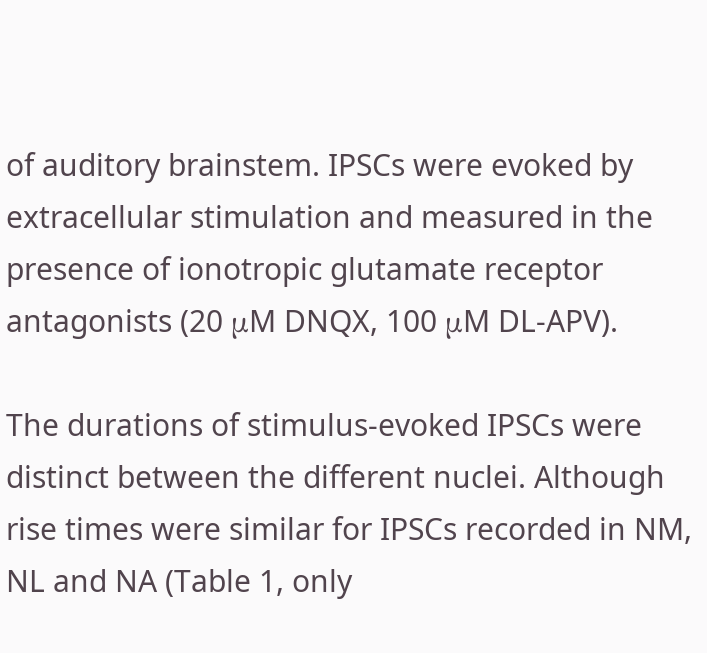of auditory brainstem. IPSCs were evoked by extracellular stimulation and measured in the presence of ionotropic glutamate receptor antagonists (20 μM DNQX, 100 μM DL-APV).

The durations of stimulus-evoked IPSCs were distinct between the different nuclei. Although rise times were similar for IPSCs recorded in NM, NL and NA (Table 1, only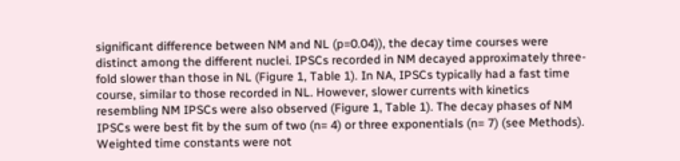significant difference between NM and NL (p=0.04)), the decay time courses were distinct among the different nuclei. IPSCs recorded in NM decayed approximately three-fold slower than those in NL (Figure 1, Table 1). In NA, IPSCs typically had a fast time course, similar to those recorded in NL. However, slower currents with kinetics resembling NM IPSCs were also observed (Figure 1, Table 1). The decay phases of NM IPSCs were best fit by the sum of two (n= 4) or three exponentials (n= 7) (see Methods). Weighted time constants were not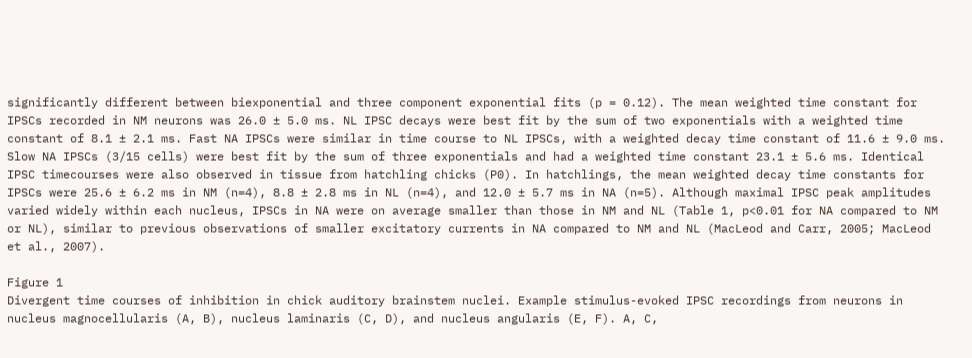significantly different between biexponential and three component exponential fits (p = 0.12). The mean weighted time constant for IPSCs recorded in NM neurons was 26.0 ± 5.0 ms. NL IPSC decays were best fit by the sum of two exponentials with a weighted time constant of 8.1 ± 2.1 ms. Fast NA IPSCs were similar in time course to NL IPSCs, with a weighted decay time constant of 11.6 ± 9.0 ms. Slow NA IPSCs (3/15 cells) were best fit by the sum of three exponentials and had a weighted time constant 23.1 ± 5.6 ms. Identical IPSC timecourses were also observed in tissue from hatchling chicks (P0). In hatchlings, the mean weighted decay time constants for IPSCs were 25.6 ± 6.2 ms in NM (n=4), 8.8 ± 2.8 ms in NL (n=4), and 12.0 ± 5.7 ms in NA (n=5). Although maximal IPSC peak amplitudes varied widely within each nucleus, IPSCs in NA were on average smaller than those in NM and NL (Table 1, p<0.01 for NA compared to NM or NL), similar to previous observations of smaller excitatory currents in NA compared to NM and NL (MacLeod and Carr, 2005; MacLeod et al., 2007).

Figure 1
Divergent time courses of inhibition in chick auditory brainstem nuclei. Example stimulus-evoked IPSC recordings from neurons in nucleus magnocellularis (A, B), nucleus laminaris (C, D), and nucleus angularis (E, F). A, C,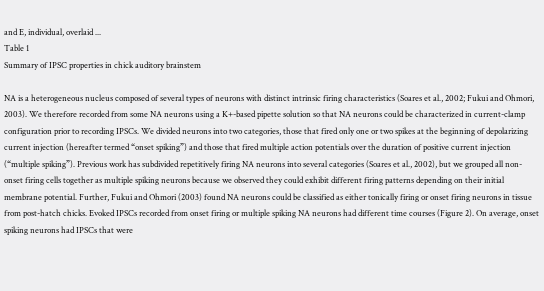and E, individual, overlaid ...
Table 1
Summary of IPSC properties in chick auditory brainstem

NA is a heterogeneous nucleus composed of several types of neurons with distinct intrinsic firing characteristics (Soares et al., 2002; Fukui and Ohmori, 2003). We therefore recorded from some NA neurons using a K+-based pipette solution so that NA neurons could be characterized in current-clamp configuration prior to recording IPSCs. We divided neurons into two categories, those that fired only one or two spikes at the beginning of depolarizing current injection (hereafter termed “onset spiking”) and those that fired multiple action potentials over the duration of positive current injection (“multiple spiking”). Previous work has subdivided repetitively firing NA neurons into several categories (Soares et al., 2002), but we grouped all non-onset firing cells together as multiple spiking neurons because we observed they could exhibit different firing patterns depending on their initial membrane potential. Further, Fukui and Ohmori (2003) found NA neurons could be classified as either tonically firing or onset firing neurons in tissue from post-hatch chicks. Evoked IPSCs recorded from onset firing or multiple spiking NA neurons had different time courses (Figure 2). On average, onset spiking neurons had IPSCs that were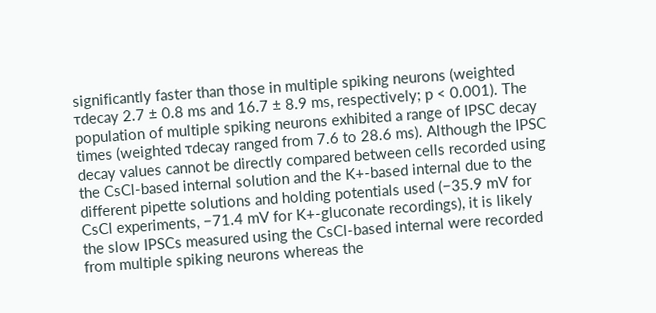significantly faster than those in multiple spiking neurons (weighted τdecay 2.7 ± 0.8 ms and 16.7 ± 8.9 ms, respectively; p < 0.001). The population of multiple spiking neurons exhibited a range of IPSC decay times (weighted τdecay ranged from 7.6 to 28.6 ms). Although the IPSC decay values cannot be directly compared between cells recorded using the CsCl-based internal solution and the K+-based internal due to the different pipette solutions and holding potentials used (−35.9 mV for CsCl experiments, −71.4 mV for K+-gluconate recordings), it is likely the slow IPSCs measured using the CsCl-based internal were recorded from multiple spiking neurons whereas the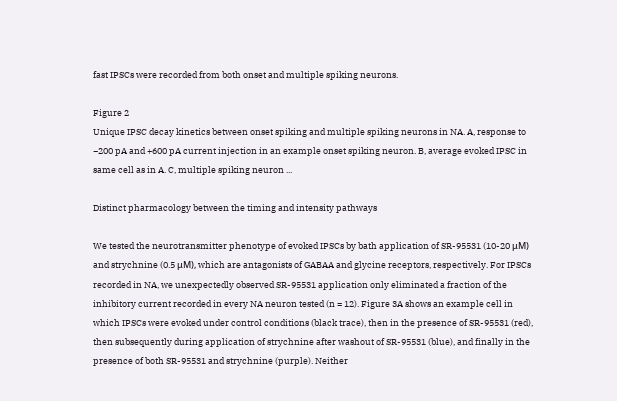fast IPSCs were recorded from both onset and multiple spiking neurons.

Figure 2
Unique IPSC decay kinetics between onset spiking and multiple spiking neurons in NA. A, response to −200 pA and +600 pA current injection in an example onset spiking neuron. B, average evoked IPSC in same cell as in A. C, multiple spiking neuron ...

Distinct pharmacology between the timing and intensity pathways

We tested the neurotransmitter phenotype of evoked IPSCs by bath application of SR-95531 (10-20 μM) and strychnine (0.5 μM), which are antagonists of GABAA and glycine receptors, respectively. For IPSCs recorded in NA, we unexpectedly observed SR-95531 application only eliminated a fraction of the inhibitory current recorded in every NA neuron tested (n = 12). Figure 3A shows an example cell in which IPSCs were evoked under control conditions (black trace), then in the presence of SR-95531 (red), then subsequently during application of strychnine after washout of SR-95531 (blue), and finally in the presence of both SR-95531 and strychnine (purple). Neither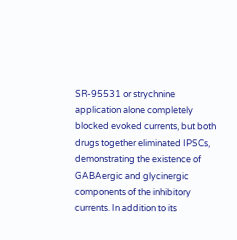SR-95531 or strychnine application alone completely blocked evoked currents, but both drugs together eliminated IPSCs, demonstrating the existence of GABAergic and glycinergic components of the inhibitory currents. In addition to its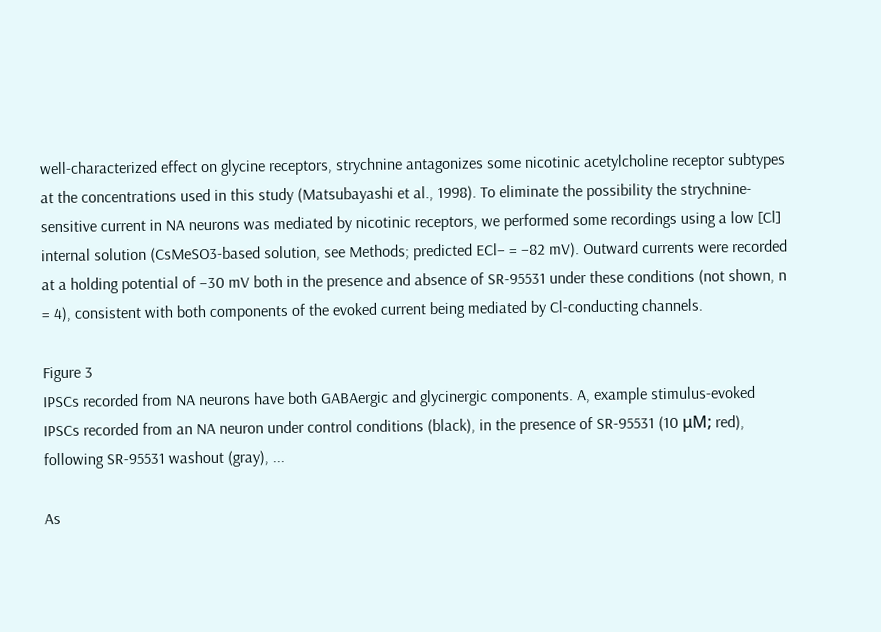well-characterized effect on glycine receptors, strychnine antagonizes some nicotinic acetylcholine receptor subtypes at the concentrations used in this study (Matsubayashi et al., 1998). To eliminate the possibility the strychnine-sensitive current in NA neurons was mediated by nicotinic receptors, we performed some recordings using a low [Cl] internal solution (CsMeSO3-based solution, see Methods; predicted ECl− = −82 mV). Outward currents were recorded at a holding potential of −30 mV both in the presence and absence of SR-95531 under these conditions (not shown, n = 4), consistent with both components of the evoked current being mediated by Cl-conducting channels.

Figure 3
IPSCs recorded from NA neurons have both GABAergic and glycinergic components. A, example stimulus-evoked IPSCs recorded from an NA neuron under control conditions (black), in the presence of SR-95531 (10 μM; red), following SR-95531 washout (gray), ...

As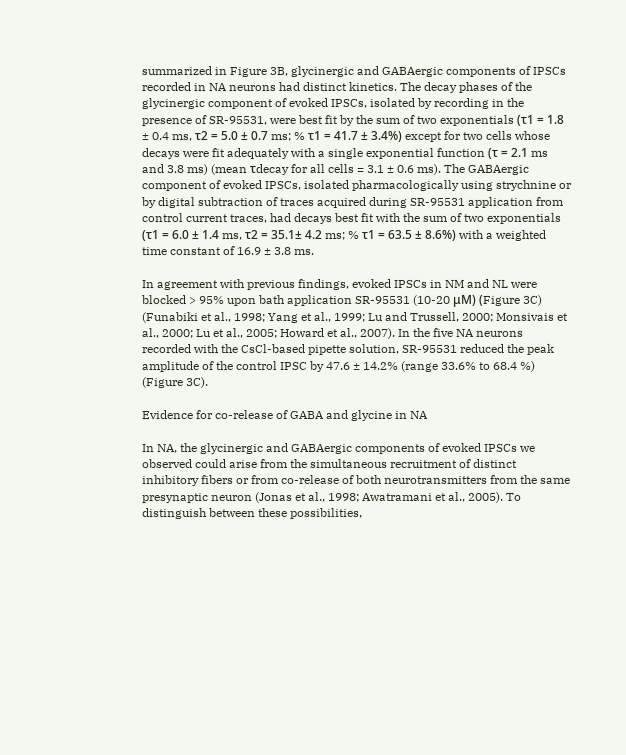summarized in Figure 3B, glycinergic and GABAergic components of IPSCs recorded in NA neurons had distinct kinetics. The decay phases of the glycinergic component of evoked IPSCs, isolated by recording in the presence of SR-95531, were best fit by the sum of two exponentials (τ1 = 1.8 ± 0.4 ms, τ2 = 5.0 ± 0.7 ms; % τ1 = 41.7 ± 3.4%) except for two cells whose decays were fit adequately with a single exponential function (τ = 2.1 ms and 3.8 ms) (mean τdecay for all cells = 3.1 ± 0.6 ms). The GABAergic component of evoked IPSCs, isolated pharmacologically using strychnine or by digital subtraction of traces acquired during SR-95531 application from control current traces, had decays best fit with the sum of two exponentials (τ1 = 6.0 ± 1.4 ms, τ2 = 35.1± 4.2 ms; % τ1 = 63.5 ± 8.6%) with a weighted time constant of 16.9 ± 3.8 ms.

In agreement with previous findings, evoked IPSCs in NM and NL were blocked > 95% upon bath application SR-95531 (10-20 μM) (Figure 3C) (Funabiki et al., 1998; Yang et al., 1999; Lu and Trussell, 2000; Monsivais et al., 2000; Lu et al., 2005; Howard et al., 2007). In the five NA neurons recorded with the CsCl-based pipette solution, SR-95531 reduced the peak amplitude of the control IPSC by 47.6 ± 14.2% (range 33.6% to 68.4 %) (Figure 3C).

Evidence for co-release of GABA and glycine in NA

In NA, the glycinergic and GABAergic components of evoked IPSCs we observed could arise from the simultaneous recruitment of distinct inhibitory fibers or from co-release of both neurotransmitters from the same presynaptic neuron (Jonas et al., 1998; Awatramani et al., 2005). To distinguish between these possibilities,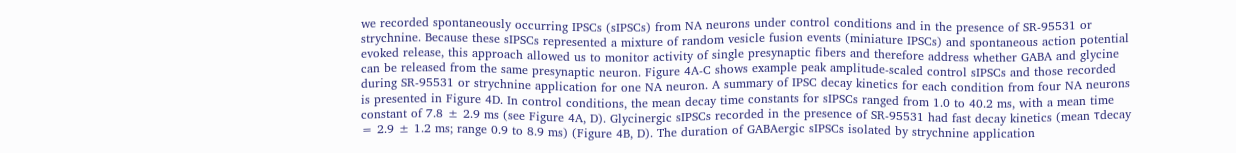we recorded spontaneously occurring IPSCs (sIPSCs) from NA neurons under control conditions and in the presence of SR-95531 or strychnine. Because these sIPSCs represented a mixture of random vesicle fusion events (miniature IPSCs) and spontaneous action potential evoked release, this approach allowed us to monitor activity of single presynaptic fibers and therefore address whether GABA and glycine can be released from the same presynaptic neuron. Figure 4A-C shows example peak amplitude-scaled control sIPSCs and those recorded during SR-95531 or strychnine application for one NA neuron. A summary of IPSC decay kinetics for each condition from four NA neurons is presented in Figure 4D. In control conditions, the mean decay time constants for sIPSCs ranged from 1.0 to 40.2 ms, with a mean time constant of 7.8 ± 2.9 ms (see Figure 4A, D). Glycinergic sIPSCs recorded in the presence of SR-95531 had fast decay kinetics (mean τdecay = 2.9 ± 1.2 ms; range 0.9 to 8.9 ms) (Figure 4B, D). The duration of GABAergic sIPSCs isolated by strychnine application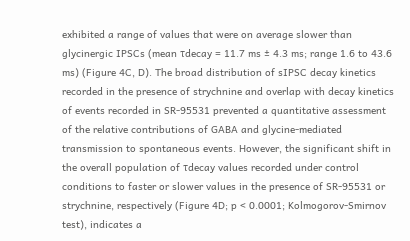exhibited a range of values that were on average slower than glycinergic IPSCs (mean τdecay = 11.7 ms ± 4.3 ms; range 1.6 to 43.6 ms) (Figure 4C, D). The broad distribution of sIPSC decay kinetics recorded in the presence of strychnine and overlap with decay kinetics of events recorded in SR-95531 prevented a quantitative assessment of the relative contributions of GABA and glycine-mediated transmission to spontaneous events. However, the significant shift in the overall population of τdecay values recorded under control conditions to faster or slower values in the presence of SR-95531 or strychnine, respectively (Figure 4D; p < 0.0001; Kolmogorov-Smirnov test), indicates a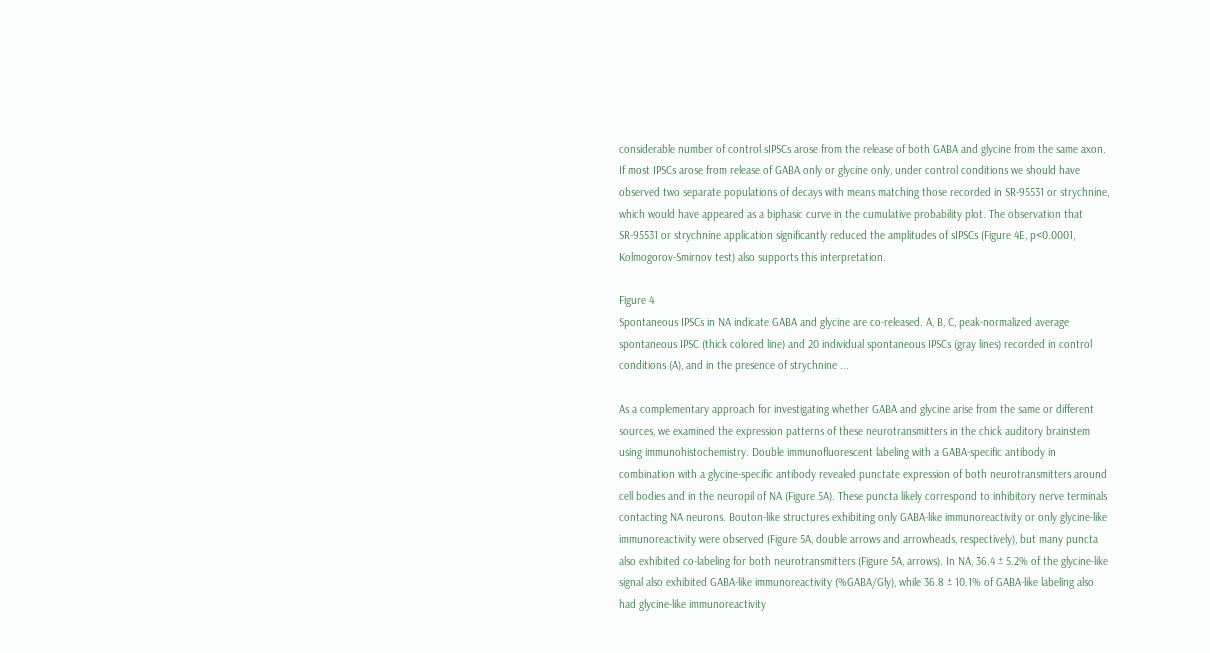considerable number of control sIPSCs arose from the release of both GABA and glycine from the same axon. If most IPSCs arose from release of GABA only or glycine only, under control conditions we should have observed two separate populations of decays with means matching those recorded in SR-95531 or strychnine, which would have appeared as a biphasic curve in the cumulative probability plot. The observation that SR-95531 or strychnine application significantly reduced the amplitudes of sIPSCs (Figure 4E, p<0.0001, Kolmogorov-Smirnov test) also supports this interpretation.

Figure 4
Spontaneous IPSCs in NA indicate GABA and glycine are co-released. A, B, C, peak-normalized average spontaneous IPSC (thick colored line) and 20 individual spontaneous IPSCs (gray lines) recorded in control conditions (A), and in the presence of strychnine ...

As a complementary approach for investigating whether GABA and glycine arise from the same or different sources, we examined the expression patterns of these neurotransmitters in the chick auditory brainstem using immunohistochemistry. Double immunofluorescent labeling with a GABA-specific antibody in combination with a glycine-specific antibody revealed punctate expression of both neurotransmitters around cell bodies and in the neuropil of NA (Figure 5A). These puncta likely correspond to inhibitory nerve terminals contacting NA neurons. Bouton-like structures exhibiting only GABA-like immunoreactivity or only glycine-like immunoreactivity were observed (Figure 5A, double arrows and arrowheads, respectively), but many puncta also exhibited co-labeling for both neurotransmitters (Figure 5A, arrows). In NA, 36.4 ± 5.2% of the glycine-like signal also exhibited GABA-like immunoreactivity (%GABA/Gly), while 36.8 ± 10.1% of GABA-like labeling also had glycine-like immunoreactivity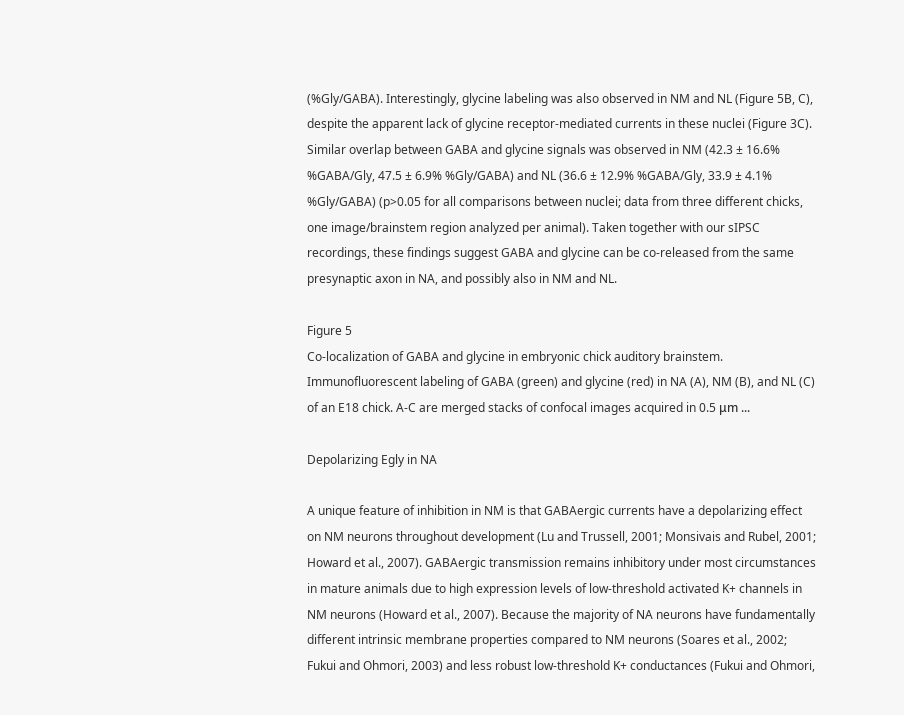(%Gly/GABA). Interestingly, glycine labeling was also observed in NM and NL (Figure 5B, C), despite the apparent lack of glycine receptor-mediated currents in these nuclei (Figure 3C). Similar overlap between GABA and glycine signals was observed in NM (42.3 ± 16.6% %GABA/Gly, 47.5 ± 6.9% %Gly/GABA) and NL (36.6 ± 12.9% %GABA/Gly, 33.9 ± 4.1% %Gly/GABA) (p>0.05 for all comparisons between nuclei; data from three different chicks, one image/brainstem region analyzed per animal). Taken together with our sIPSC recordings, these findings suggest GABA and glycine can be co-released from the same presynaptic axon in NA, and possibly also in NM and NL.

Figure 5
Co-localization of GABA and glycine in embryonic chick auditory brainstem. Immunofluorescent labeling of GABA (green) and glycine (red) in NA (A), NM (B), and NL (C) of an E18 chick. A-C are merged stacks of confocal images acquired in 0.5 μm ...

Depolarizing Egly in NA

A unique feature of inhibition in NM is that GABAergic currents have a depolarizing effect on NM neurons throughout development (Lu and Trussell, 2001; Monsivais and Rubel, 2001; Howard et al., 2007). GABAergic transmission remains inhibitory under most circumstances in mature animals due to high expression levels of low-threshold activated K+ channels in NM neurons (Howard et al., 2007). Because the majority of NA neurons have fundamentally different intrinsic membrane properties compared to NM neurons (Soares et al., 2002; Fukui and Ohmori, 2003) and less robust low-threshold K+ conductances (Fukui and Ohmori,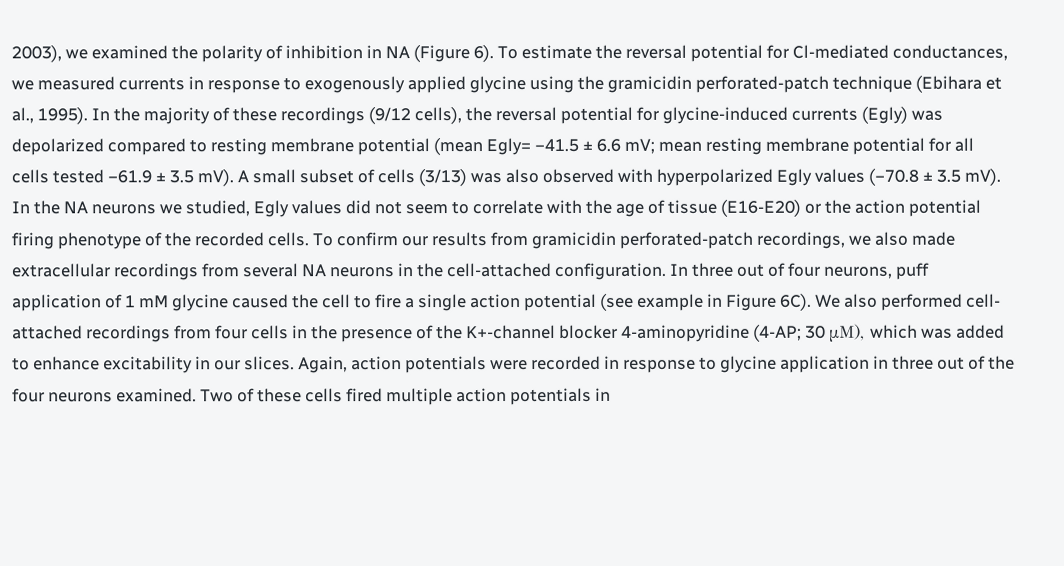2003), we examined the polarity of inhibition in NA (Figure 6). To estimate the reversal potential for Cl-mediated conductances, we measured currents in response to exogenously applied glycine using the gramicidin perforated-patch technique (Ebihara et al., 1995). In the majority of these recordings (9/12 cells), the reversal potential for glycine-induced currents (Egly) was depolarized compared to resting membrane potential (mean Egly= −41.5 ± 6.6 mV; mean resting membrane potential for all cells tested −61.9 ± 3.5 mV). A small subset of cells (3/13) was also observed with hyperpolarized Egly values (−70.8 ± 3.5 mV). In the NA neurons we studied, Egly values did not seem to correlate with the age of tissue (E16-E20) or the action potential firing phenotype of the recorded cells. To confirm our results from gramicidin perforated-patch recordings, we also made extracellular recordings from several NA neurons in the cell-attached configuration. In three out of four neurons, puff application of 1 mM glycine caused the cell to fire a single action potential (see example in Figure 6C). We also performed cell-attached recordings from four cells in the presence of the K+-channel blocker 4-aminopyridine (4-AP; 30 μM), which was added to enhance excitability in our slices. Again, action potentials were recorded in response to glycine application in three out of the four neurons examined. Two of these cells fired multiple action potentials in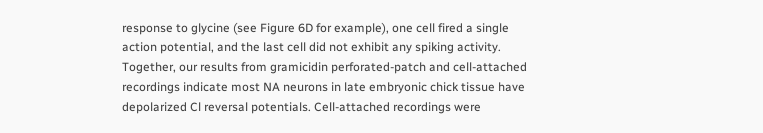response to glycine (see Figure 6D for example), one cell fired a single action potential, and the last cell did not exhibit any spiking activity. Together, our results from gramicidin perforated-patch and cell-attached recordings indicate most NA neurons in late embryonic chick tissue have depolarized Cl reversal potentials. Cell-attached recordings were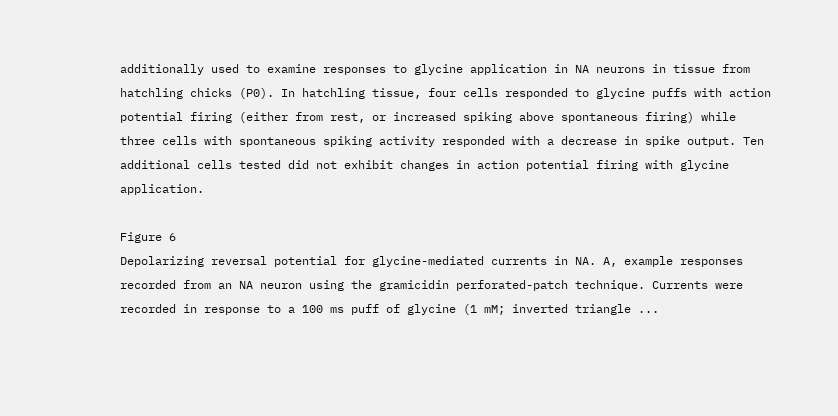additionally used to examine responses to glycine application in NA neurons in tissue from hatchling chicks (P0). In hatchling tissue, four cells responded to glycine puffs with action potential firing (either from rest, or increased spiking above spontaneous firing) while three cells with spontaneous spiking activity responded with a decrease in spike output. Ten additional cells tested did not exhibit changes in action potential firing with glycine application.

Figure 6
Depolarizing reversal potential for glycine-mediated currents in NA. A, example responses recorded from an NA neuron using the gramicidin perforated-patch technique. Currents were recorded in response to a 100 ms puff of glycine (1 mM; inverted triangle ...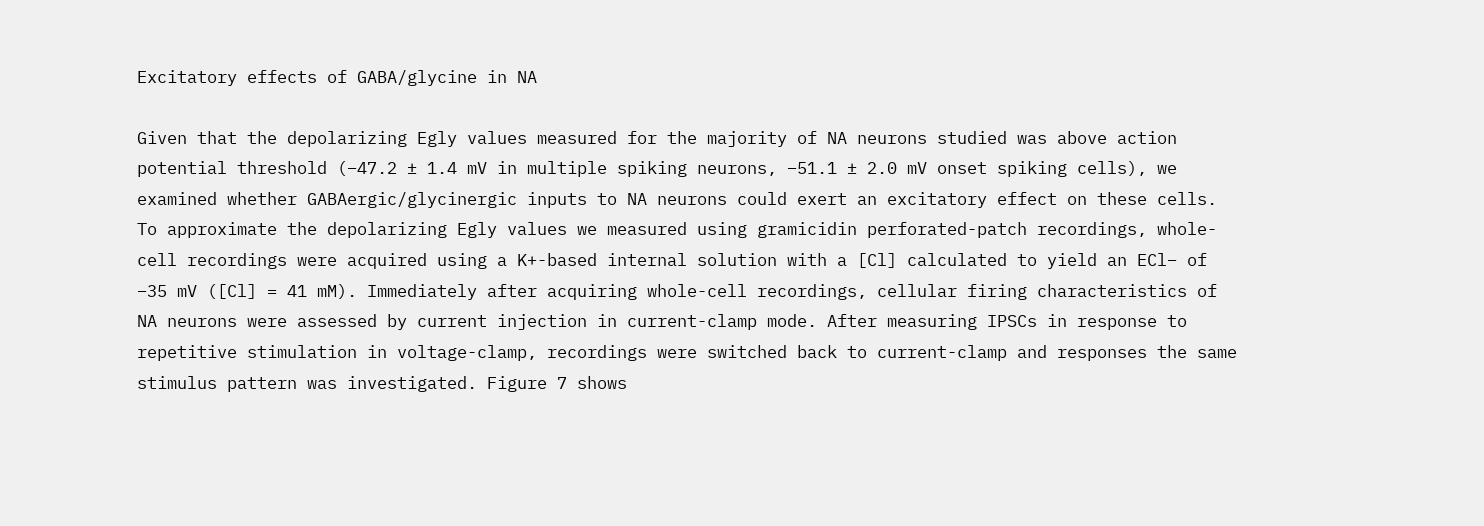Excitatory effects of GABA/glycine in NA

Given that the depolarizing Egly values measured for the majority of NA neurons studied was above action potential threshold (−47.2 ± 1.4 mV in multiple spiking neurons, −51.1 ± 2.0 mV onset spiking cells), we examined whether GABAergic/glycinergic inputs to NA neurons could exert an excitatory effect on these cells. To approximate the depolarizing Egly values we measured using gramicidin perforated-patch recordings, whole-cell recordings were acquired using a K+-based internal solution with a [Cl] calculated to yield an ECl− of −35 mV ([Cl] = 41 mM). Immediately after acquiring whole-cell recordings, cellular firing characteristics of NA neurons were assessed by current injection in current-clamp mode. After measuring IPSCs in response to repetitive stimulation in voltage-clamp, recordings were switched back to current-clamp and responses the same stimulus pattern was investigated. Figure 7 shows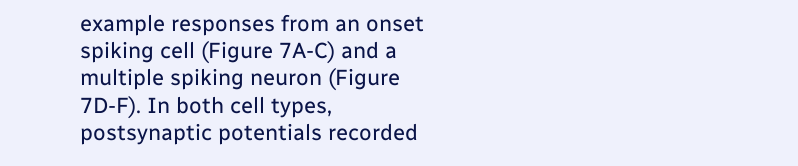example responses from an onset spiking cell (Figure 7A-C) and a multiple spiking neuron (Figure 7D-F). In both cell types, postsynaptic potentials recorded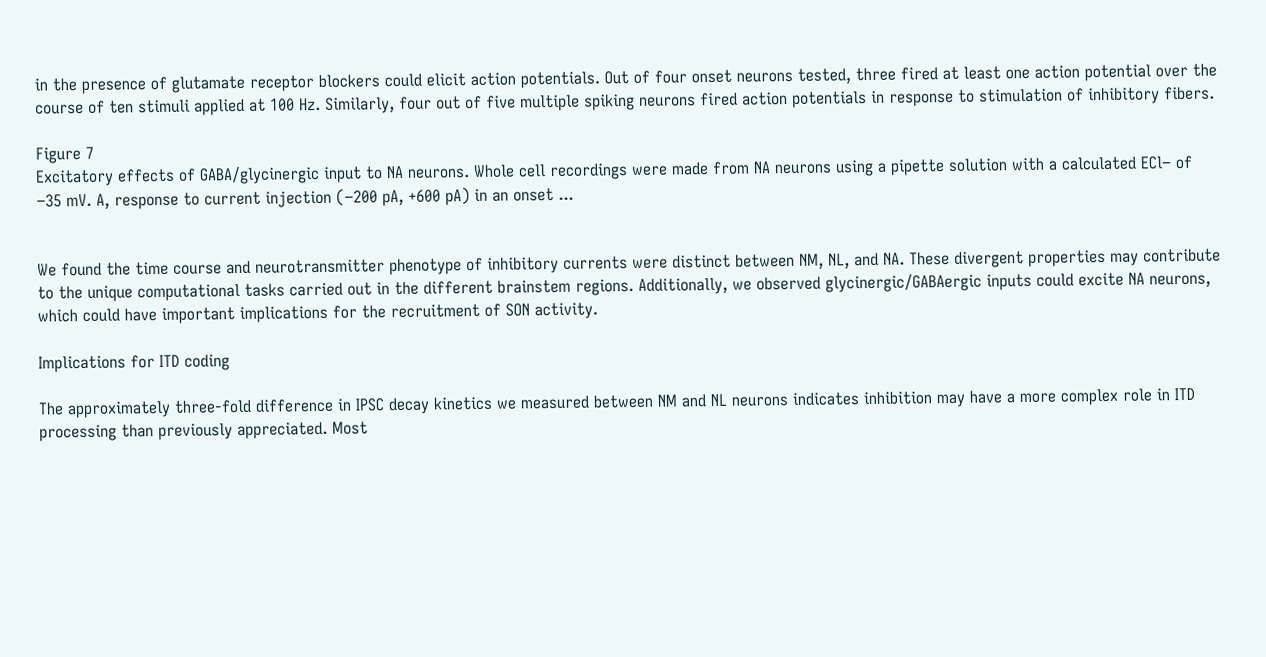in the presence of glutamate receptor blockers could elicit action potentials. Out of four onset neurons tested, three fired at least one action potential over the course of ten stimuli applied at 100 Hz. Similarly, four out of five multiple spiking neurons fired action potentials in response to stimulation of inhibitory fibers.

Figure 7
Excitatory effects of GABA/glycinergic input to NA neurons. Whole cell recordings were made from NA neurons using a pipette solution with a calculated ECl− of −35 mV. A, response to current injection (−200 pA, +600 pA) in an onset ...


We found the time course and neurotransmitter phenotype of inhibitory currents were distinct between NM, NL, and NA. These divergent properties may contribute to the unique computational tasks carried out in the different brainstem regions. Additionally, we observed glycinergic/GABAergic inputs could excite NA neurons, which could have important implications for the recruitment of SON activity.

Implications for ITD coding

The approximately three-fold difference in IPSC decay kinetics we measured between NM and NL neurons indicates inhibition may have a more complex role in ITD processing than previously appreciated. Most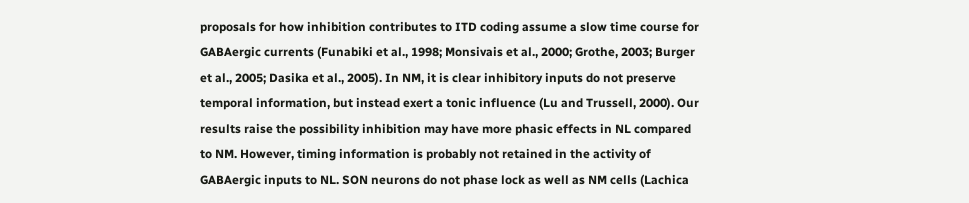proposals for how inhibition contributes to ITD coding assume a slow time course for GABAergic currents (Funabiki et al., 1998; Monsivais et al., 2000; Grothe, 2003; Burger et al., 2005; Dasika et al., 2005). In NM, it is clear inhibitory inputs do not preserve temporal information, but instead exert a tonic influence (Lu and Trussell, 2000). Our results raise the possibility inhibition may have more phasic effects in NL compared to NM. However, timing information is probably not retained in the activity of GABAergic inputs to NL. SON neurons do not phase lock as well as NM cells (Lachica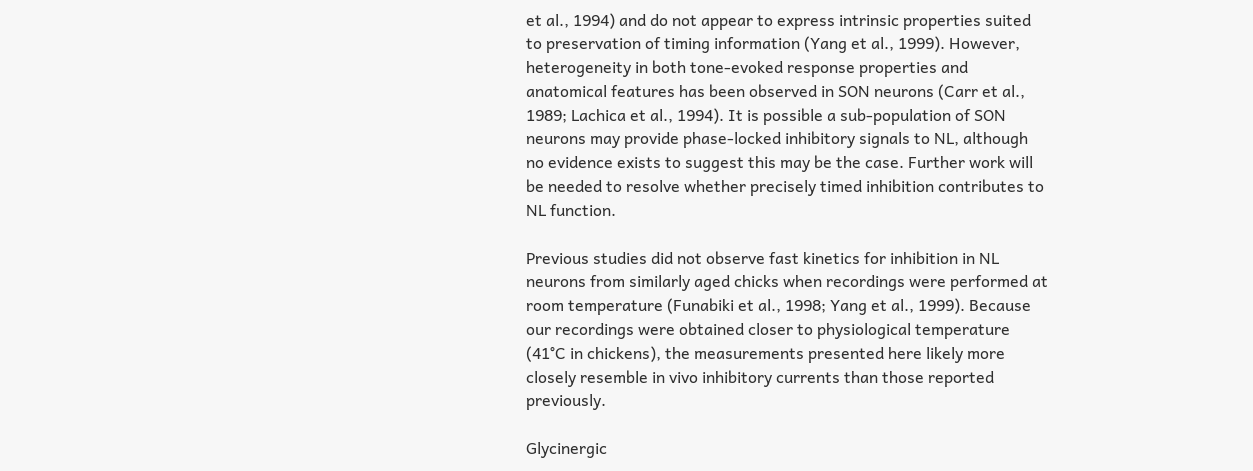et al., 1994) and do not appear to express intrinsic properties suited to preservation of timing information (Yang et al., 1999). However, heterogeneity in both tone-evoked response properties and anatomical features has been observed in SON neurons (Carr et al., 1989; Lachica et al., 1994). It is possible a sub-population of SON neurons may provide phase-locked inhibitory signals to NL, although no evidence exists to suggest this may be the case. Further work will be needed to resolve whether precisely timed inhibition contributes to NL function.

Previous studies did not observe fast kinetics for inhibition in NL neurons from similarly aged chicks when recordings were performed at room temperature (Funabiki et al., 1998; Yang et al., 1999). Because our recordings were obtained closer to physiological temperature (41°C in chickens), the measurements presented here likely more closely resemble in vivo inhibitory currents than those reported previously.

Glycinergic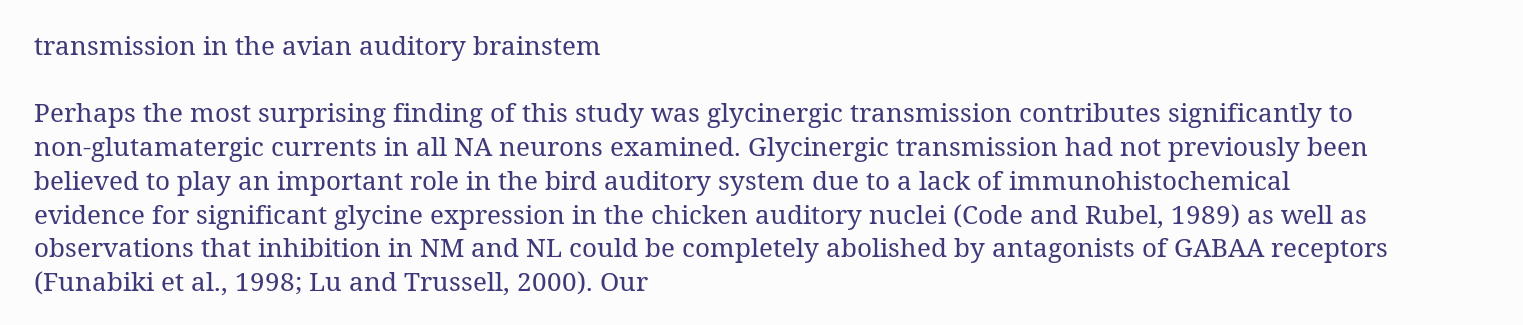transmission in the avian auditory brainstem

Perhaps the most surprising finding of this study was glycinergic transmission contributes significantly to non-glutamatergic currents in all NA neurons examined. Glycinergic transmission had not previously been believed to play an important role in the bird auditory system due to a lack of immunohistochemical evidence for significant glycine expression in the chicken auditory nuclei (Code and Rubel, 1989) as well as observations that inhibition in NM and NL could be completely abolished by antagonists of GABAA receptors (Funabiki et al., 1998; Lu and Trussell, 2000). Our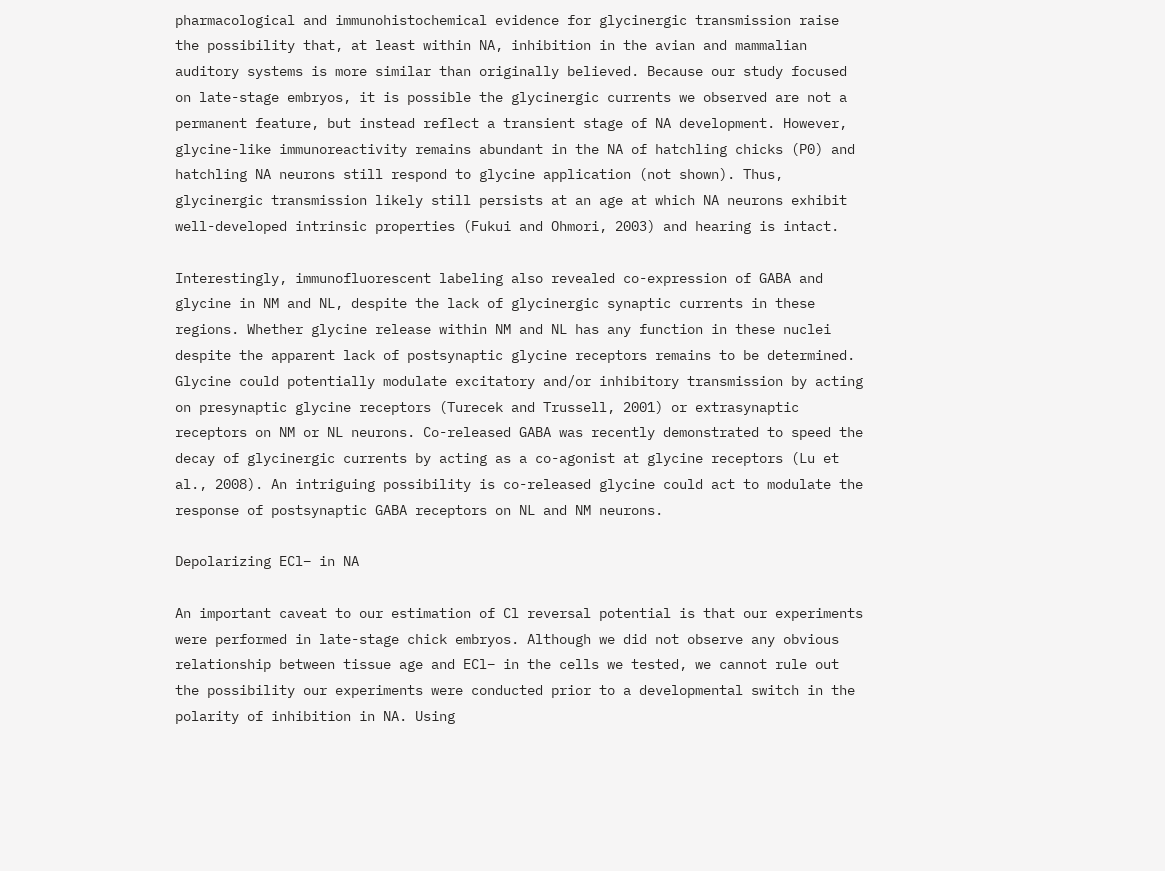pharmacological and immunohistochemical evidence for glycinergic transmission raise the possibility that, at least within NA, inhibition in the avian and mammalian auditory systems is more similar than originally believed. Because our study focused on late-stage embryos, it is possible the glycinergic currents we observed are not a permanent feature, but instead reflect a transient stage of NA development. However, glycine-like immunoreactivity remains abundant in the NA of hatchling chicks (P0) and hatchling NA neurons still respond to glycine application (not shown). Thus, glycinergic transmission likely still persists at an age at which NA neurons exhibit well-developed intrinsic properties (Fukui and Ohmori, 2003) and hearing is intact.

Interestingly, immunofluorescent labeling also revealed co-expression of GABA and glycine in NM and NL, despite the lack of glycinergic synaptic currents in these regions. Whether glycine release within NM and NL has any function in these nuclei despite the apparent lack of postsynaptic glycine receptors remains to be determined. Glycine could potentially modulate excitatory and/or inhibitory transmission by acting on presynaptic glycine receptors (Turecek and Trussell, 2001) or extrasynaptic receptors on NM or NL neurons. Co-released GABA was recently demonstrated to speed the decay of glycinergic currents by acting as a co-agonist at glycine receptors (Lu et al., 2008). An intriguing possibility is co-released glycine could act to modulate the response of postsynaptic GABA receptors on NL and NM neurons.

Depolarizing ECl− in NA

An important caveat to our estimation of Cl reversal potential is that our experiments were performed in late-stage chick embryos. Although we did not observe any obvious relationship between tissue age and ECl− in the cells we tested, we cannot rule out the possibility our experiments were conducted prior to a developmental switch in the polarity of inhibition in NA. Using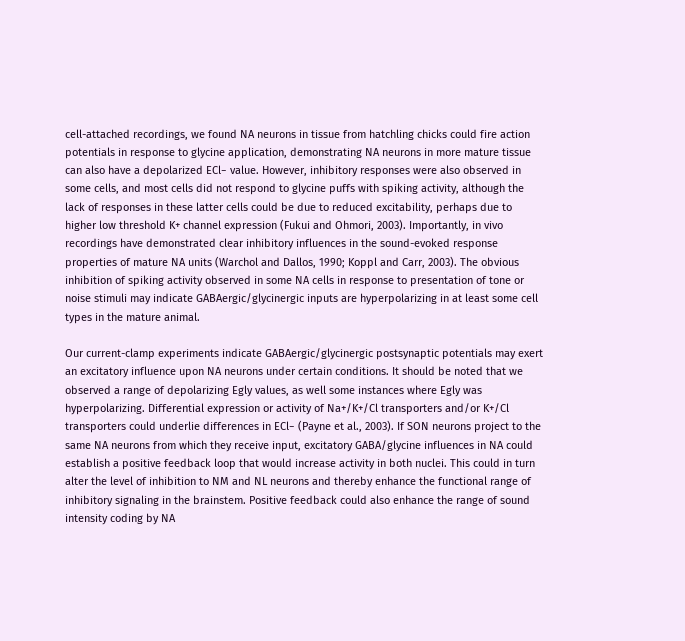cell-attached recordings, we found NA neurons in tissue from hatchling chicks could fire action potentials in response to glycine application, demonstrating NA neurons in more mature tissue can also have a depolarized ECl− value. However, inhibitory responses were also observed in some cells, and most cells did not respond to glycine puffs with spiking activity, although the lack of responses in these latter cells could be due to reduced excitability, perhaps due to higher low threshold K+ channel expression (Fukui and Ohmori, 2003). Importantly, in vivo recordings have demonstrated clear inhibitory influences in the sound-evoked response properties of mature NA units (Warchol and Dallos, 1990; Koppl and Carr, 2003). The obvious inhibition of spiking activity observed in some NA cells in response to presentation of tone or noise stimuli may indicate GABAergic/glycinergic inputs are hyperpolarizing in at least some cell types in the mature animal.

Our current-clamp experiments indicate GABAergic/glycinergic postsynaptic potentials may exert an excitatory influence upon NA neurons under certain conditions. It should be noted that we observed a range of depolarizing Egly values, as well some instances where Egly was hyperpolarizing. Differential expression or activity of Na+/K+/Cl transporters and/or K+/Cl transporters could underlie differences in ECl− (Payne et al., 2003). If SON neurons project to the same NA neurons from which they receive input, excitatory GABA/glycine influences in NA could establish a positive feedback loop that would increase activity in both nuclei. This could in turn alter the level of inhibition to NM and NL neurons and thereby enhance the functional range of inhibitory signaling in the brainstem. Positive feedback could also enhance the range of sound intensity coding by NA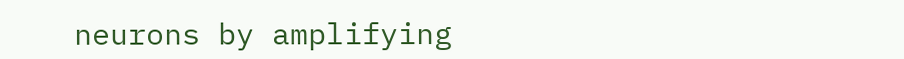neurons by amplifying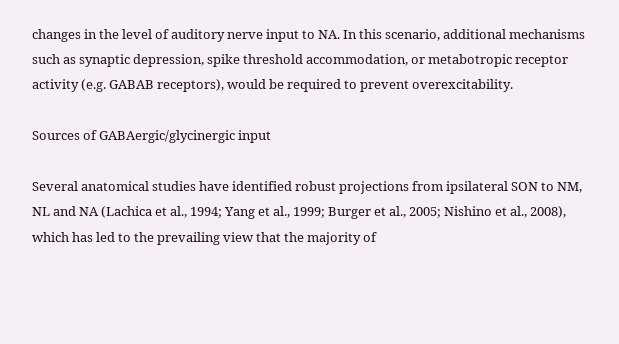changes in the level of auditory nerve input to NA. In this scenario, additional mechanisms such as synaptic depression, spike threshold accommodation, or metabotropic receptor activity (e.g. GABAB receptors), would be required to prevent overexcitability.

Sources of GABAergic/glycinergic input

Several anatomical studies have identified robust projections from ipsilateral SON to NM, NL and NA (Lachica et al., 1994; Yang et al., 1999; Burger et al., 2005; Nishino et al., 2008), which has led to the prevailing view that the majority of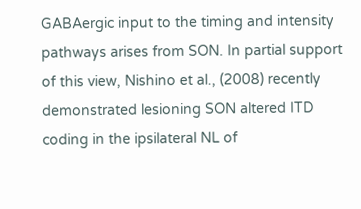GABAergic input to the timing and intensity pathways arises from SON. In partial support of this view, Nishino et al., (2008) recently demonstrated lesioning SON altered ITD coding in the ipsilateral NL of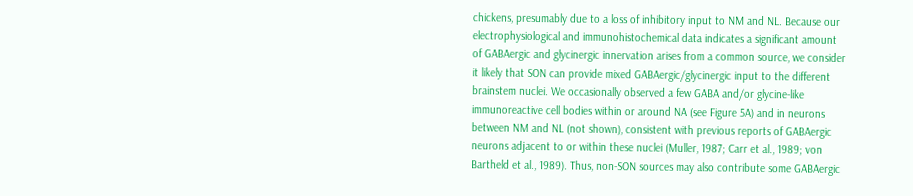chickens, presumably due to a loss of inhibitory input to NM and NL. Because our electrophysiological and immunohistochemical data indicates a significant amount of GABAergic and glycinergic innervation arises from a common source, we consider it likely that SON can provide mixed GABAergic/glycinergic input to the different brainstem nuclei. We occasionally observed a few GABA and/or glycine-like immunoreactive cell bodies within or around NA (see Figure 5A) and in neurons between NM and NL (not shown), consistent with previous reports of GABAergic neurons adjacent to or within these nuclei (Muller, 1987; Carr et al., 1989; von Bartheld et al., 1989). Thus, non-SON sources may also contribute some GABAergic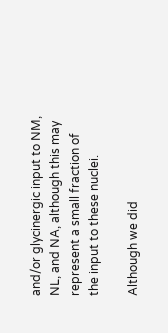and/or glycinergic input to NM, NL, and NA, although this may represent a small fraction of the input to these nuclei.

Although we did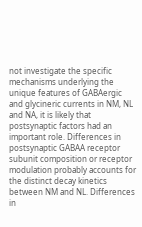not investigate the specific mechanisms underlying the unique features of GABAergic and glycineric currents in NM, NL and NA, it is likely that postsynaptic factors had an important role. Differences in postsynaptic GABAA receptor subunit composition or receptor modulation probably accounts for the distinct decay kinetics between NM and NL. Differences in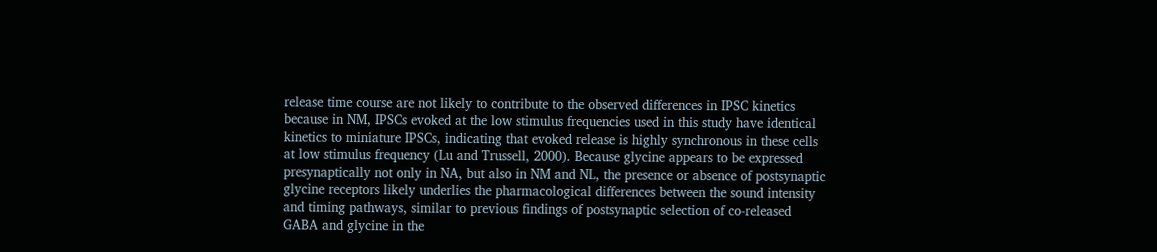release time course are not likely to contribute to the observed differences in IPSC kinetics because in NM, IPSCs evoked at the low stimulus frequencies used in this study have identical kinetics to miniature IPSCs, indicating that evoked release is highly synchronous in these cells at low stimulus frequency (Lu and Trussell, 2000). Because glycine appears to be expressed presynaptically not only in NA, but also in NM and NL, the presence or absence of postsynaptic glycine receptors likely underlies the pharmacological differences between the sound intensity and timing pathways, similar to previous findings of postsynaptic selection of co-released GABA and glycine in the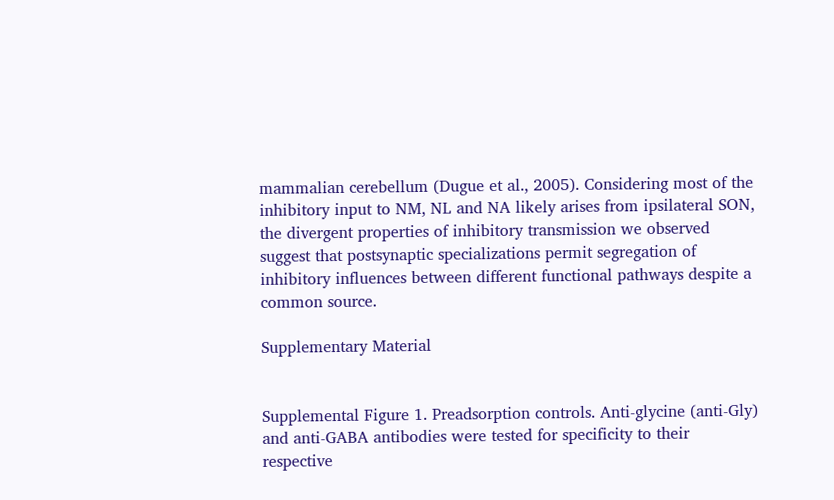mammalian cerebellum (Dugue et al., 2005). Considering most of the inhibitory input to NM, NL and NA likely arises from ipsilateral SON, the divergent properties of inhibitory transmission we observed suggest that postsynaptic specializations permit segregation of inhibitory influences between different functional pathways despite a common source.

Supplementary Material


Supplemental Figure 1. Preadsorption controls. Anti-glycine (anti-Gly) and anti-GABA antibodies were tested for specificity to their respective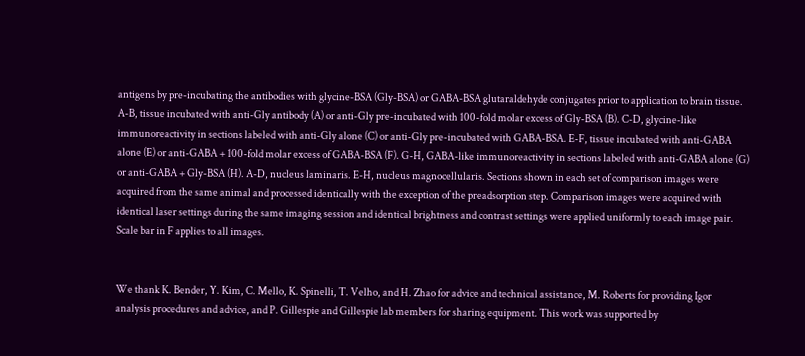antigens by pre-incubating the antibodies with glycine-BSA (Gly-BSA) or GABA-BSA glutaraldehyde conjugates prior to application to brain tissue. A-B, tissue incubated with anti-Gly antibody (A) or anti-Gly pre-incubated with 100-fold molar excess of Gly-BSA (B). C-D, glycine-like immunoreactivity in sections labeled with anti-Gly alone (C) or anti-Gly pre-incubated with GABA-BSA. E-F, tissue incubated with anti-GABA alone (E) or anti-GABA + 100-fold molar excess of GABA-BSA (F). G-H, GABA-like immunoreactivity in sections labeled with anti-GABA alone (G) or anti-GABA + Gly-BSA (H). A-D, nucleus laminaris. E-H, nucleus magnocellularis. Sections shown in each set of comparison images were acquired from the same animal and processed identically with the exception of the preadsorption step. Comparison images were acquired with identical laser settings during the same imaging session and identical brightness and contrast settings were applied uniformly to each image pair. Scale bar in F applies to all images.


We thank K. Bender, Y. Kim, C. Mello, K. Spinelli, T. Velho, and H. Zhao for advice and technical assistance, M. Roberts for providing Igor analysis procedures and advice, and P. Gillespie and Gillespie lab members for sharing equipment. This work was supported by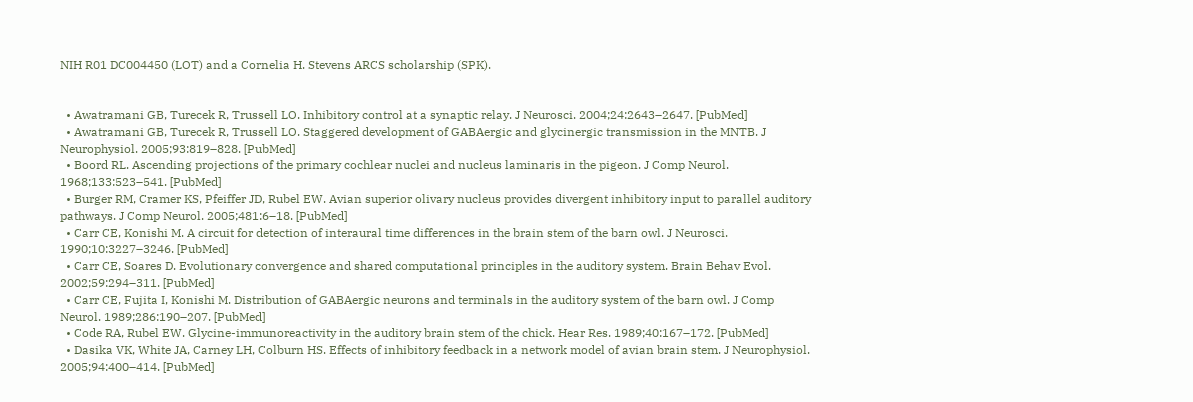NIH R01 DC004450 (LOT) and a Cornelia H. Stevens ARCS scholarship (SPK).


  • Awatramani GB, Turecek R, Trussell LO. Inhibitory control at a synaptic relay. J Neurosci. 2004;24:2643–2647. [PubMed]
  • Awatramani GB, Turecek R, Trussell LO. Staggered development of GABAergic and glycinergic transmission in the MNTB. J Neurophysiol. 2005;93:819–828. [PubMed]
  • Boord RL. Ascending projections of the primary cochlear nuclei and nucleus laminaris in the pigeon. J Comp Neurol. 1968;133:523–541. [PubMed]
  • Burger RM, Cramer KS, Pfeiffer JD, Rubel EW. Avian superior olivary nucleus provides divergent inhibitory input to parallel auditory pathways. J Comp Neurol. 2005;481:6–18. [PubMed]
  • Carr CE, Konishi M. A circuit for detection of interaural time differences in the brain stem of the barn owl. J Neurosci. 1990;10:3227–3246. [PubMed]
  • Carr CE, Soares D. Evolutionary convergence and shared computational principles in the auditory system. Brain Behav Evol. 2002;59:294–311. [PubMed]
  • Carr CE, Fujita I, Konishi M. Distribution of GABAergic neurons and terminals in the auditory system of the barn owl. J Comp Neurol. 1989;286:190–207. [PubMed]
  • Code RA, Rubel EW. Glycine-immunoreactivity in the auditory brain stem of the chick. Hear Res. 1989;40:167–172. [PubMed]
  • Dasika VK, White JA, Carney LH, Colburn HS. Effects of inhibitory feedback in a network model of avian brain stem. J Neurophysiol. 2005;94:400–414. [PubMed]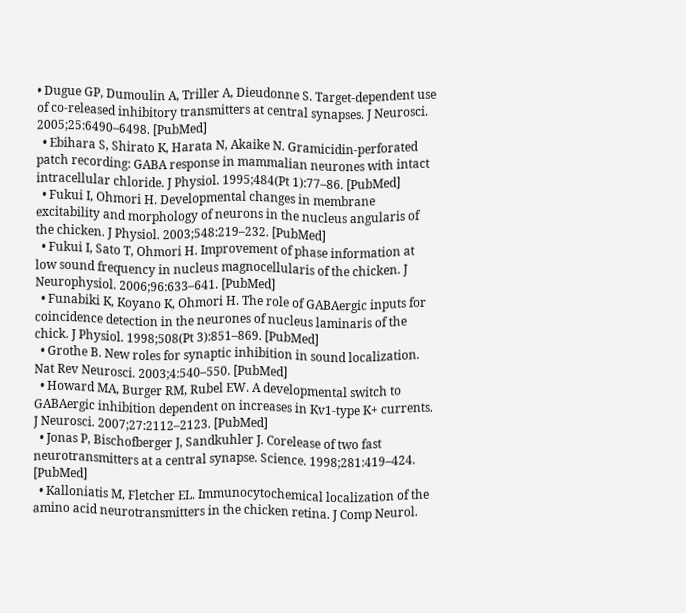• Dugue GP, Dumoulin A, Triller A, Dieudonne S. Target-dependent use of co-released inhibitory transmitters at central synapses. J Neurosci. 2005;25:6490–6498. [PubMed]
  • Ebihara S, Shirato K, Harata N, Akaike N. Gramicidin-perforated patch recording: GABA response in mammalian neurones with intact intracellular chloride. J Physiol. 1995;484(Pt 1):77–86. [PubMed]
  • Fukui I, Ohmori H. Developmental changes in membrane excitability and morphology of neurons in the nucleus angularis of the chicken. J Physiol. 2003;548:219–232. [PubMed]
  • Fukui I, Sato T, Ohmori H. Improvement of phase information at low sound frequency in nucleus magnocellularis of the chicken. J Neurophysiol. 2006;96:633–641. [PubMed]
  • Funabiki K, Koyano K, Ohmori H. The role of GABAergic inputs for coincidence detection in the neurones of nucleus laminaris of the chick. J Physiol. 1998;508(Pt 3):851–869. [PubMed]
  • Grothe B. New roles for synaptic inhibition in sound localization. Nat Rev Neurosci. 2003;4:540–550. [PubMed]
  • Howard MA, Burger RM, Rubel EW. A developmental switch to GABAergic inhibition dependent on increases in Kv1-type K+ currents. J Neurosci. 2007;27:2112–2123. [PubMed]
  • Jonas P, Bischofberger J, Sandkuhler J. Corelease of two fast neurotransmitters at a central synapse. Science. 1998;281:419–424. [PubMed]
  • Kalloniatis M, Fletcher EL. Immunocytochemical localization of the amino acid neurotransmitters in the chicken retina. J Comp Neurol.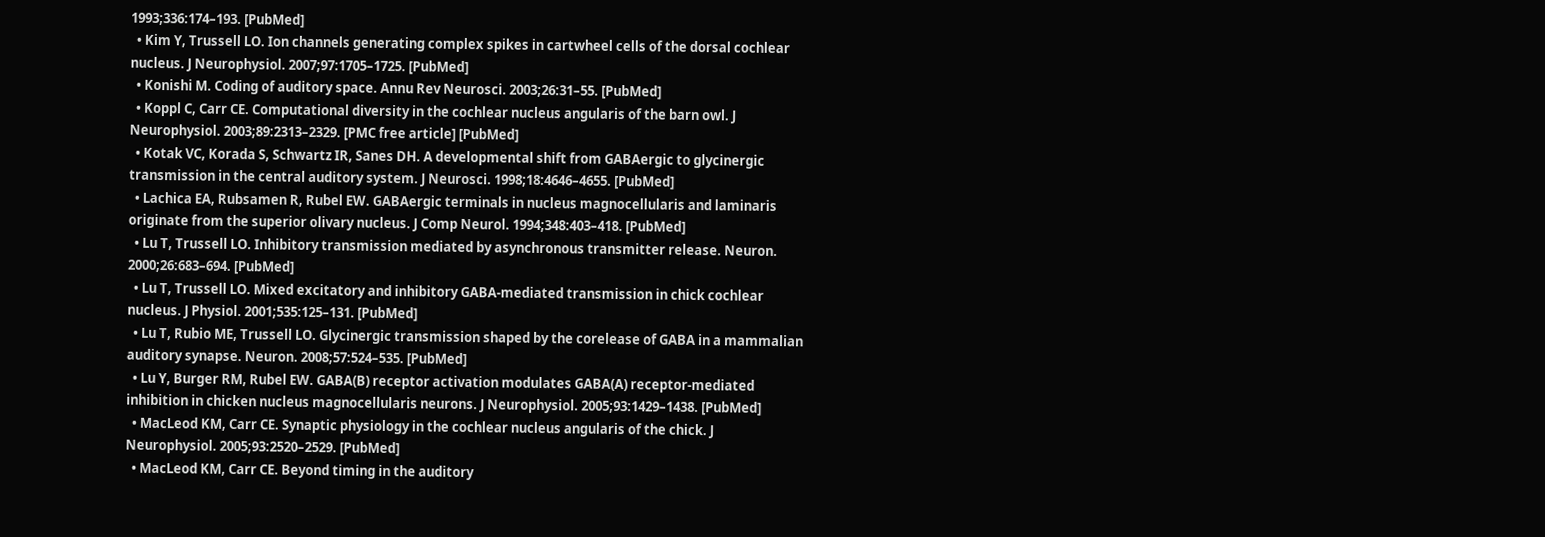1993;336:174–193. [PubMed]
  • Kim Y, Trussell LO. Ion channels generating complex spikes in cartwheel cells of the dorsal cochlear nucleus. J Neurophysiol. 2007;97:1705–1725. [PubMed]
  • Konishi M. Coding of auditory space. Annu Rev Neurosci. 2003;26:31–55. [PubMed]
  • Koppl C, Carr CE. Computational diversity in the cochlear nucleus angularis of the barn owl. J Neurophysiol. 2003;89:2313–2329. [PMC free article] [PubMed]
  • Kotak VC, Korada S, Schwartz IR, Sanes DH. A developmental shift from GABAergic to glycinergic transmission in the central auditory system. J Neurosci. 1998;18:4646–4655. [PubMed]
  • Lachica EA, Rubsamen R, Rubel EW. GABAergic terminals in nucleus magnocellularis and laminaris originate from the superior olivary nucleus. J Comp Neurol. 1994;348:403–418. [PubMed]
  • Lu T, Trussell LO. Inhibitory transmission mediated by asynchronous transmitter release. Neuron. 2000;26:683–694. [PubMed]
  • Lu T, Trussell LO. Mixed excitatory and inhibitory GABA-mediated transmission in chick cochlear nucleus. J Physiol. 2001;535:125–131. [PubMed]
  • Lu T, Rubio ME, Trussell LO. Glycinergic transmission shaped by the corelease of GABA in a mammalian auditory synapse. Neuron. 2008;57:524–535. [PubMed]
  • Lu Y, Burger RM, Rubel EW. GABA(B) receptor activation modulates GABA(A) receptor-mediated inhibition in chicken nucleus magnocellularis neurons. J Neurophysiol. 2005;93:1429–1438. [PubMed]
  • MacLeod KM, Carr CE. Synaptic physiology in the cochlear nucleus angularis of the chick. J Neurophysiol. 2005;93:2520–2529. [PubMed]
  • MacLeod KM, Carr CE. Beyond timing in the auditory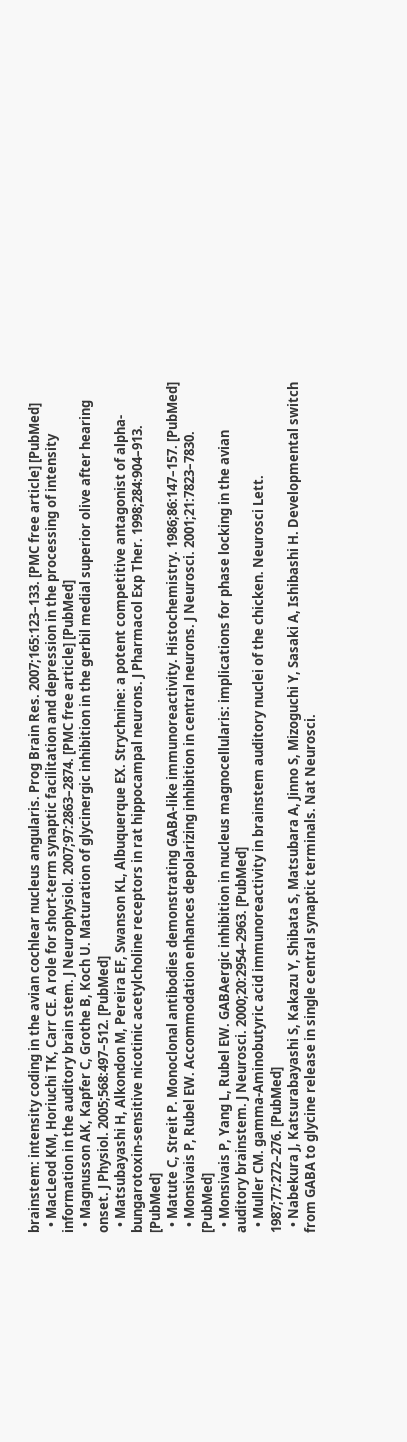brainstem: intensity coding in the avian cochlear nucleus angularis. Prog Brain Res. 2007;165:123–133. [PMC free article] [PubMed]
  • MacLeod KM, Horiuchi TK, Carr CE. A role for short-term synaptic facilitation and depression in the processing of intensity information in the auditory brain stem. J Neurophysiol. 2007;97:2863–2874. [PMC free article] [PubMed]
  • Magnusson AK, Kapfer C, Grothe B, Koch U. Maturation of glycinergic inhibition in the gerbil medial superior olive after hearing onset. J Physiol. 2005;568:497–512. [PubMed]
  • Matsubayashi H, Alkondon M, Pereira EF, Swanson KL, Albuquerque EX. Strychnine: a potent competitive antagonist of alpha-bungarotoxin-sensitive nicotinic acetylcholine receptors in rat hippocampal neurons. J Pharmacol Exp Ther. 1998;284:904–913. [PubMed]
  • Matute C, Streit P. Monoclonal antibodies demonstrating GABA-like immunoreactivity. Histochemistry. 1986;86:147–157. [PubMed]
  • Monsivais P, Rubel EW. Accommodation enhances depolarizing inhibition in central neurons. J Neurosci. 2001;21:7823–7830. [PubMed]
  • Monsivais P, Yang L, Rubel EW. GABAergic inhibition in nucleus magnocellularis: implications for phase locking in the avian auditory brainstem. J Neurosci. 2000;20:2954–2963. [PubMed]
  • Muller CM. gamma-Aminobutyric acid immunoreactivity in brainstem auditory nuclei of the chicken. Neurosci Lett. 1987;77:272–276. [PubMed]
  • Nabekura J, Katsurabayashi S, Kakazu Y, Shibata S, Matsubara A, Jinno S, Mizoguchi Y, Sasaki A, Ishibashi H. Developmental switch from GABA to glycine release in single central synaptic terminals. Nat Neurosci.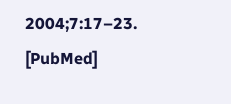2004;7:17–23. [PubMed]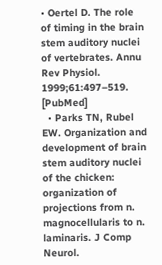• Oertel D. The role of timing in the brain stem auditory nuclei of vertebrates. Annu Rev Physiol. 1999;61:497–519. [PubMed]
  • Parks TN, Rubel EW. Organization and development of brain stem auditory nuclei of the chicken: organization of projections from n. magnocellularis to n. laminaris. J Comp Neurol.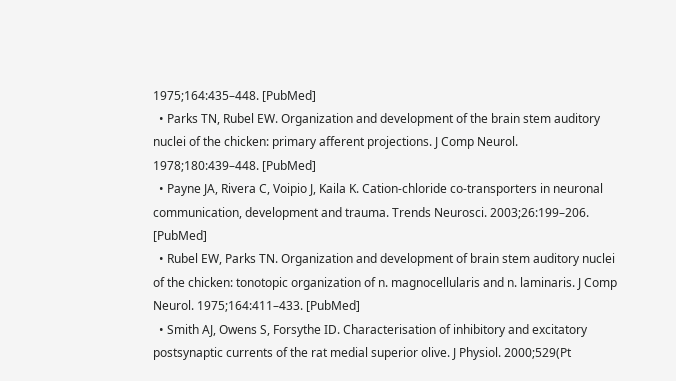1975;164:435–448. [PubMed]
  • Parks TN, Rubel EW. Organization and development of the brain stem auditory nuclei of the chicken: primary afferent projections. J Comp Neurol. 1978;180:439–448. [PubMed]
  • Payne JA, Rivera C, Voipio J, Kaila K. Cation-chloride co-transporters in neuronal communication, development and trauma. Trends Neurosci. 2003;26:199–206. [PubMed]
  • Rubel EW, Parks TN. Organization and development of brain stem auditory nuclei of the chicken: tonotopic organization of n. magnocellularis and n. laminaris. J Comp Neurol. 1975;164:411–433. [PubMed]
  • Smith AJ, Owens S, Forsythe ID. Characterisation of inhibitory and excitatory postsynaptic currents of the rat medial superior olive. J Physiol. 2000;529(Pt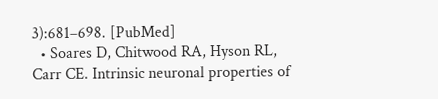3):681–698. [PubMed]
  • Soares D, Chitwood RA, Hyson RL, Carr CE. Intrinsic neuronal properties of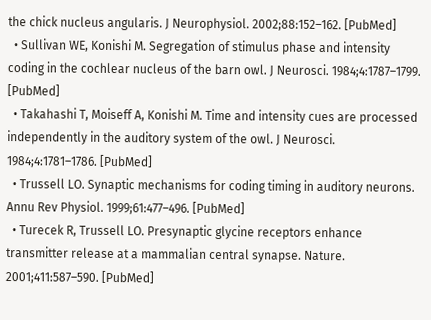the chick nucleus angularis. J Neurophysiol. 2002;88:152–162. [PubMed]
  • Sullivan WE, Konishi M. Segregation of stimulus phase and intensity coding in the cochlear nucleus of the barn owl. J Neurosci. 1984;4:1787–1799. [PubMed]
  • Takahashi T, Moiseff A, Konishi M. Time and intensity cues are processed independently in the auditory system of the owl. J Neurosci. 1984;4:1781–1786. [PubMed]
  • Trussell LO. Synaptic mechanisms for coding timing in auditory neurons. Annu Rev Physiol. 1999;61:477–496. [PubMed]
  • Turecek R, Trussell LO. Presynaptic glycine receptors enhance transmitter release at a mammalian central synapse. Nature. 2001;411:587–590. [PubMed]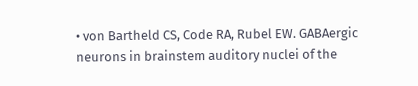• von Bartheld CS, Code RA, Rubel EW. GABAergic neurons in brainstem auditory nuclei of the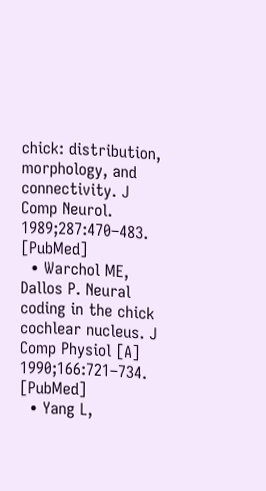chick: distribution, morphology, and connectivity. J Comp Neurol. 1989;287:470–483. [PubMed]
  • Warchol ME, Dallos P. Neural coding in the chick cochlear nucleus. J Comp Physiol [A] 1990;166:721–734. [PubMed]
  • Yang L,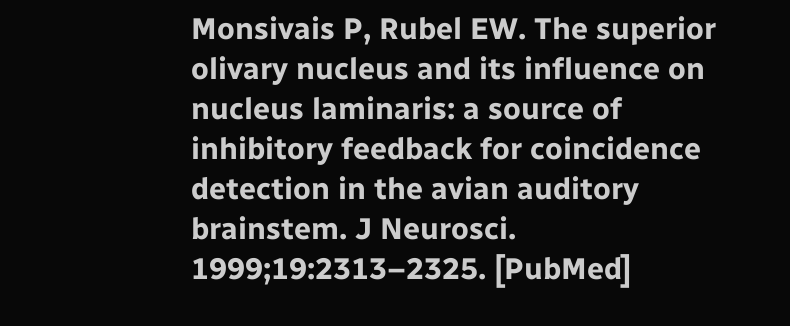Monsivais P, Rubel EW. The superior olivary nucleus and its influence on nucleus laminaris: a source of inhibitory feedback for coincidence detection in the avian auditory brainstem. J Neurosci. 1999;19:2313–2325. [PubMed]